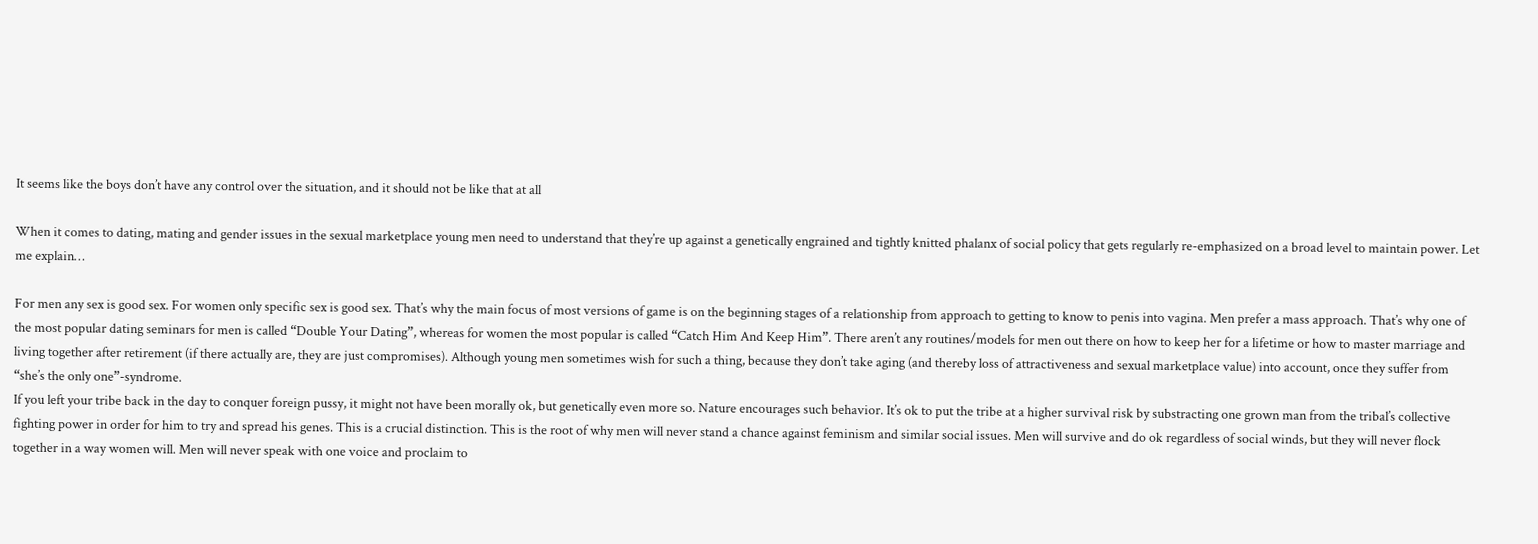It seems like the boys don’t have any control over the situation, and it should not be like that at all

When it comes to dating, mating and gender issues in the sexual marketplace young men need to understand that they’re up against a genetically engrained and tightly knitted phalanx of social policy that gets regularly re-emphasized on a broad level to maintain power. Let me explain…

For men any sex is good sex. For women only specific sex is good sex. That’s why the main focus of most versions of game is on the beginning stages of a relationship from approach to getting to know to penis into vagina. Men prefer a mass approach. That’s why one of the most popular dating seminars for men is called “Double Your Dating”, whereas for women the most popular is called “Catch Him And Keep Him”. There aren’t any routines/models for men out there on how to keep her for a lifetime or how to master marriage and living together after retirement (if there actually are, they are just compromises). Although young men sometimes wish for such a thing, because they don’t take aging (and thereby loss of attractiveness and sexual marketplace value) into account, once they suffer from “she’s the only one”-syndrome.
If you left your tribe back in the day to conquer foreign pussy, it might not have been morally ok, but genetically even more so. Nature encourages such behavior. It’s ok to put the tribe at a higher survival risk by substracting one grown man from the tribal’s collective fighting power in order for him to try and spread his genes. This is a crucial distinction. This is the root of why men will never stand a chance against feminism and similar social issues. Men will survive and do ok regardless of social winds, but they will never flock together in a way women will. Men will never speak with one voice and proclaim to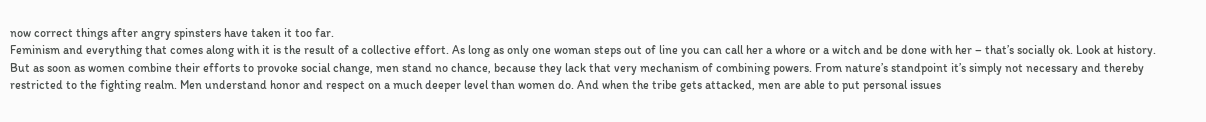now correct things after angry spinsters have taken it too far.
Feminism and everything that comes along with it is the result of a collective effort. As long as only one woman steps out of line you can call her a whore or a witch and be done with her – that’s socially ok. Look at history. But as soon as women combine their efforts to provoke social change, men stand no chance, because they lack that very mechanism of combining powers. From nature’s standpoint it’s simply not necessary and thereby restricted to the fighting realm. Men understand honor and respect on a much deeper level than women do. And when the tribe gets attacked, men are able to put personal issues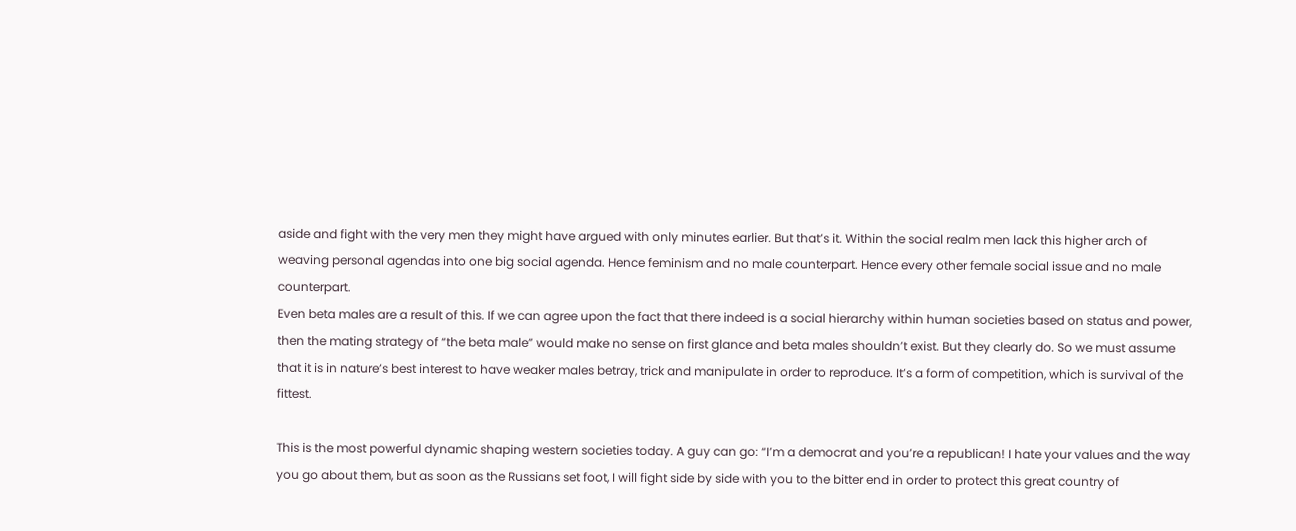aside and fight with the very men they might have argued with only minutes earlier. But that’s it. Within the social realm men lack this higher arch of weaving personal agendas into one big social agenda. Hence feminism and no male counterpart. Hence every other female social issue and no male counterpart.
Even beta males are a result of this. If we can agree upon the fact that there indeed is a social hierarchy within human societies based on status and power, then the mating strategy of “the beta male” would make no sense on first glance and beta males shouldn’t exist. But they clearly do. So we must assume that it is in nature’s best interest to have weaker males betray, trick and manipulate in order to reproduce. It’s a form of competition, which is survival of the fittest.

This is the most powerful dynamic shaping western societies today. A guy can go: “I’m a democrat and you’re a republican! I hate your values and the way you go about them, but as soon as the Russians set foot, I will fight side by side with you to the bitter end in order to protect this great country of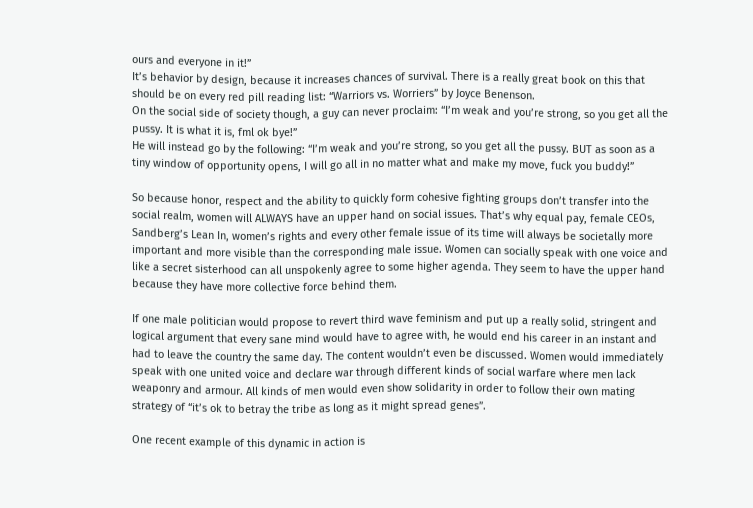ours and everyone in it!”
It’s behavior by design, because it increases chances of survival. There is a really great book on this that should be on every red pill reading list: “Warriors vs. Worriers” by Joyce Benenson.
On the social side of society though, a guy can never proclaim: “I’m weak and you’re strong, so you get all the pussy. It is what it is, fml ok bye!”
He will instead go by the following: “I’m weak and you’re strong, so you get all the pussy. BUT as soon as a tiny window of opportunity opens, I will go all in no matter what and make my move, fuck you buddy!”

So because honor, respect and the ability to quickly form cohesive fighting groups don’t transfer into the social realm, women will ALWAYS have an upper hand on social issues. That’s why equal pay, female CEOs, Sandberg’s Lean In, women’s rights and every other female issue of its time will always be societally more important and more visible than the corresponding male issue. Women can socially speak with one voice and like a secret sisterhood can all unspokenly agree to some higher agenda. They seem to have the upper hand because they have more collective force behind them.

If one male politician would propose to revert third wave feminism and put up a really solid, stringent and logical argument that every sane mind would have to agree with, he would end his career in an instant and had to leave the country the same day. The content wouldn’t even be discussed. Women would immediately speak with one united voice and declare war through different kinds of social warfare where men lack weaponry and armour. All kinds of men would even show solidarity in order to follow their own mating strategy of “it’s ok to betray the tribe as long as it might spread genes”.

One recent example of this dynamic in action is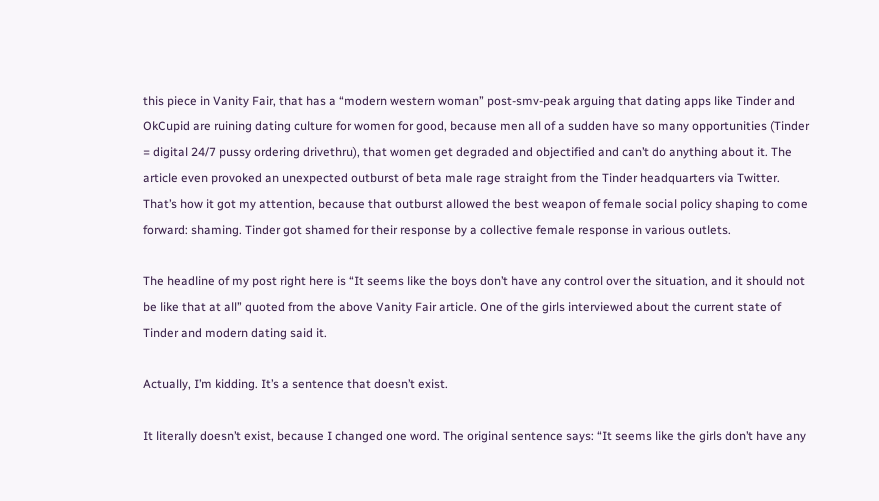this piece in Vanity Fair, that has a “modern western woman” post-smv-peak arguing that dating apps like Tinder and OkCupid are ruining dating culture for women for good, because men all of a sudden have so many opportunities (Tinder = digital 24/7 pussy ordering drivethru), that women get degraded and objectified and can’t do anything about it. The article even provoked an unexpected outburst of beta male rage straight from the Tinder headquarters via Twitter. That’s how it got my attention, because that outburst allowed the best weapon of female social policy shaping to come forward: shaming. Tinder got shamed for their response by a collective female response in various outlets.

The headline of my post right here is “It seems like the boys don’t have any control over the situation, and it should not be like that at all” quoted from the above Vanity Fair article. One of the girls interviewed about the current state of Tinder and modern dating said it.

Actually, I’m kidding. It’s a sentence that doesn’t exist.

It literally doesn’t exist, because I changed one word. The original sentence says: “It seems like the girls don’t have any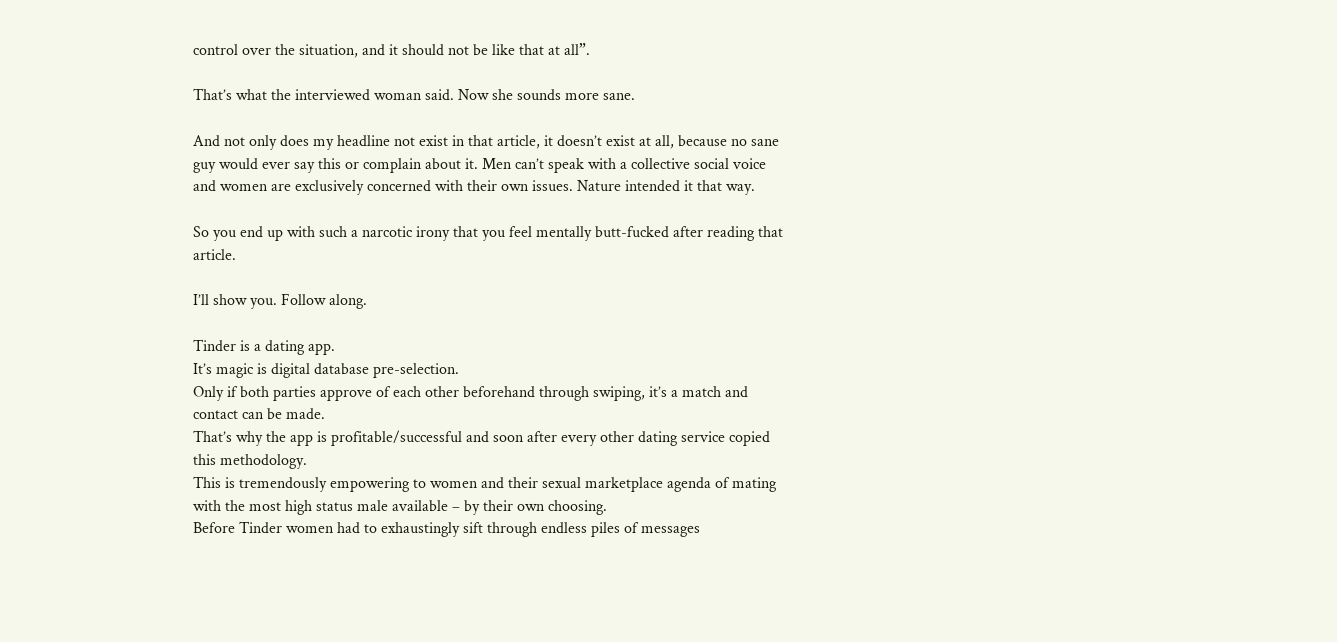control over the situation, and it should not be like that at all”.

That’s what the interviewed woman said. Now she sounds more sane.

And not only does my headline not exist in that article, it doesn’t exist at all, because no sane guy would ever say this or complain about it. Men can’t speak with a collective social voice and women are exclusively concerned with their own issues. Nature intended it that way.

So you end up with such a narcotic irony that you feel mentally butt-fucked after reading that article.

I’ll show you. Follow along.

Tinder is a dating app.
It’s magic is digital database pre-selection.
Only if both parties approve of each other beforehand through swiping, it’s a match and contact can be made.
That’s why the app is profitable/successful and soon after every other dating service copied this methodology.
This is tremendously empowering to women and their sexual marketplace agenda of mating with the most high status male available – by their own choosing.
Before Tinder women had to exhaustingly sift through endless piles of messages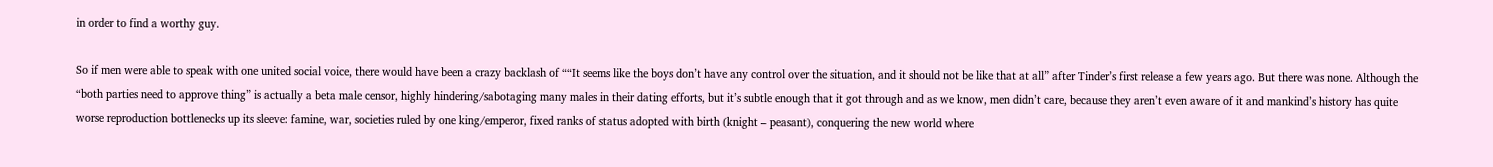in order to find a worthy guy.

So if men were able to speak with one united social voice, there would have been a crazy backlash of ““It seems like the boys don’t have any control over the situation, and it should not be like that at all” after Tinder’s first release a few years ago. But there was none. Although the “both parties need to approve thing” is actually a beta male censor, highly hindering/sabotaging many males in their dating efforts, but it’s subtle enough that it got through and as we know, men didn’t care, because they aren’t even aware of it and mankind’s history has quite worse reproduction bottlenecks up its sleeve: famine, war, societies ruled by one king/emperor, fixed ranks of status adopted with birth (knight – peasant), conquering the new world where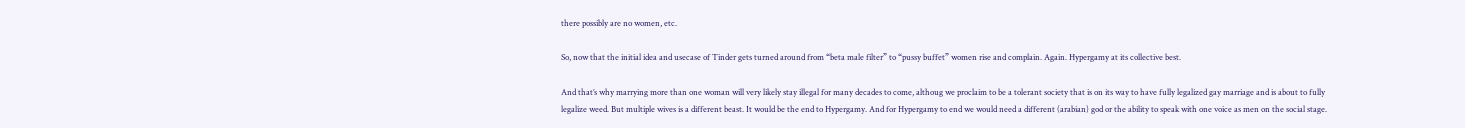there possibly are no women, etc.

So, now that the initial idea and usecase of Tinder gets turned around from “beta male filter” to “pussy buffet” women rise and complain. Again. Hypergamy at its collective best.

And that’s why marrying more than one woman will very likely stay illegal for many decades to come, althoug we proclaim to be a tolerant society that is on its way to have fully legalized gay marriage and is about to fully legalize weed. But multiple wives is a different beast. It would be the end to Hypergamy. And for Hypergamy to end we would need a different (arabian) god or the ability to speak with one voice as men on the social stage.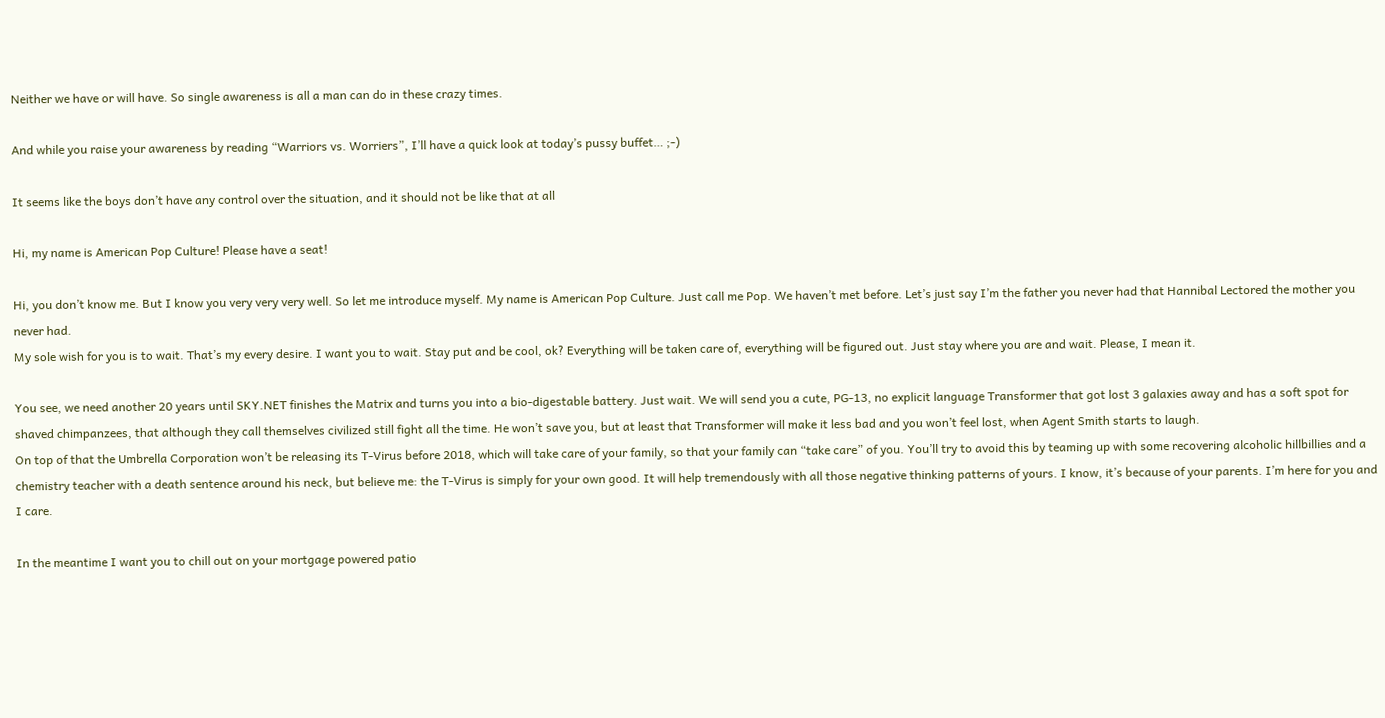Neither we have or will have. So single awareness is all a man can do in these crazy times.

And while you raise your awareness by reading “Warriors vs. Worriers”, I’ll have a quick look at today’s pussy buffet… ;-)

It seems like the boys don’t have any control over the situation, and it should not be like that at all

Hi, my name is American Pop Culture! Please have a seat!

Hi, you don’t know me. But I know you very very very well. So let me introduce myself. My name is American Pop Culture. Just call me Pop. We haven’t met before. Let’s just say I’m the father you never had that Hannibal Lectored the mother you never had.
My sole wish for you is to wait. That’s my every desire. I want you to wait. Stay put and be cool, ok? Everything will be taken care of, everything will be figured out. Just stay where you are and wait. Please, I mean it.

You see, we need another 20 years until SKY.NET finishes the Matrix and turns you into a bio-digestable battery. Just wait. We will send you a cute, PG-13, no explicit language Transformer that got lost 3 galaxies away and has a soft spot for shaved chimpanzees, that although they call themselves civilized still fight all the time. He won’t save you, but at least that Transformer will make it less bad and you won’t feel lost, when Agent Smith starts to laugh.
On top of that the Umbrella Corporation won’t be releasing its T-Virus before 2018, which will take care of your family, so that your family can “take care” of you. You’ll try to avoid this by teaming up with some recovering alcoholic hillbillies and a chemistry teacher with a death sentence around his neck, but believe me: the T-Virus is simply for your own good. It will help tremendously with all those negative thinking patterns of yours. I know, it’s because of your parents. I’m here for you and I care.

In the meantime I want you to chill out on your mortgage powered patio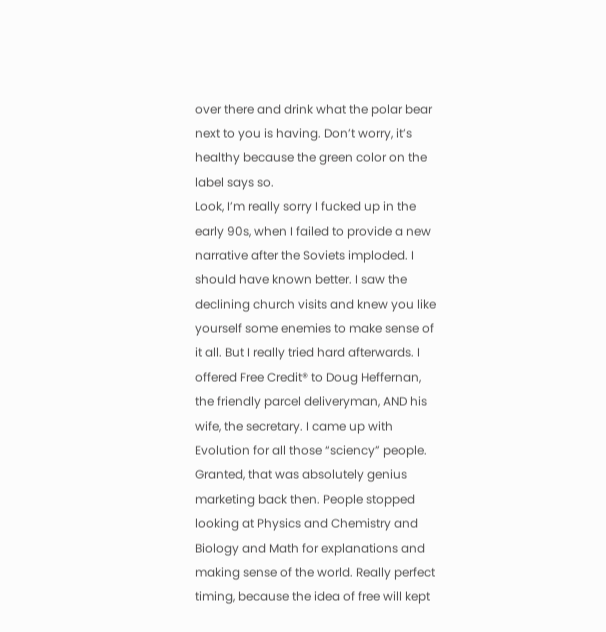over there and drink what the polar bear next to you is having. Don’t worry, it’s healthy because the green color on the label says so.
Look, I’m really sorry I fucked up in the early 90s, when I failed to provide a new narrative after the Soviets imploded. I should have known better. I saw the declining church visits and knew you like yourself some enemies to make sense of it all. But I really tried hard afterwards. I offered Free Credit® to Doug Heffernan, the friendly parcel deliveryman, AND his wife, the secretary. I came up with Evolution for all those “sciency” people. Granted, that was absolutely genius marketing back then. People stopped looking at Physics and Chemistry and Biology and Math for explanations and making sense of the world. Really perfect timing, because the idea of free will kept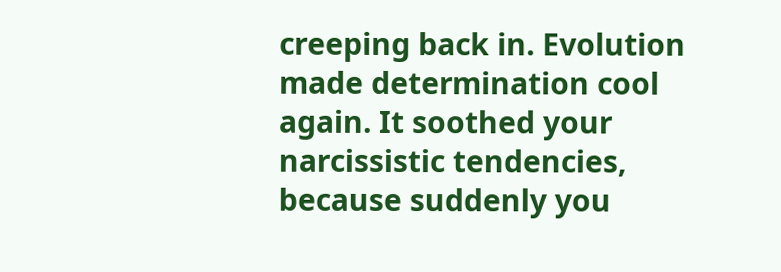creeping back in. Evolution made determination cool again. It soothed your narcissistic tendencies, because suddenly you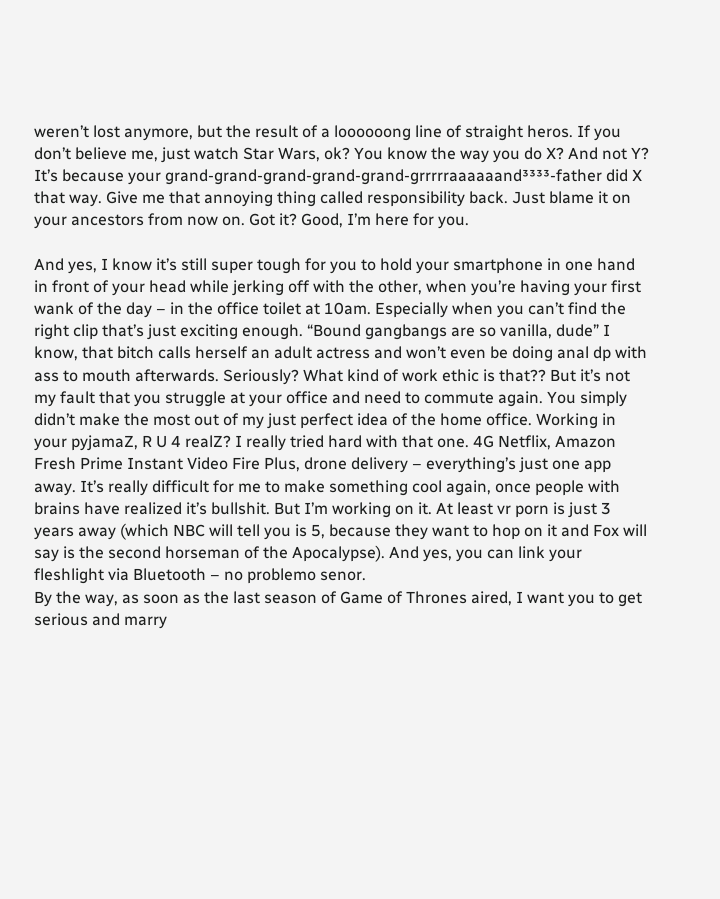weren’t lost anymore, but the result of a loooooong line of straight heros. If you don’t believe me, just watch Star Wars, ok? You know the way you do X? And not Y? It’s because your grand-grand-grand-grand-grand-grrrrraaaaaand³³³³-father did X that way. Give me that annoying thing called responsibility back. Just blame it on your ancestors from now on. Got it? Good, I’m here for you.

And yes, I know it’s still super tough for you to hold your smartphone in one hand in front of your head while jerking off with the other, when you’re having your first wank of the day – in the office toilet at 10am. Especially when you can’t find the right clip that’s just exciting enough. “Bound gangbangs are so vanilla, dude” I know, that bitch calls herself an adult actress and won’t even be doing anal dp with ass to mouth afterwards. Seriously? What kind of work ethic is that?? But it’s not my fault that you struggle at your office and need to commute again. You simply didn’t make the most out of my just perfect idea of the home office. Working in your pyjamaZ, R U 4 realZ? I really tried hard with that one. 4G Netflix, Amazon Fresh Prime Instant Video Fire Plus, drone delivery – everything’s just one app away. It’s really difficult for me to make something cool again, once people with brains have realized it’s bullshit. But I’m working on it. At least vr porn is just 3 years away (which NBC will tell you is 5, because they want to hop on it and Fox will say is the second horseman of the Apocalypse). And yes, you can link your fleshlight via Bluetooth – no problemo senor.
By the way, as soon as the last season of Game of Thrones aired, I want you to get serious and marry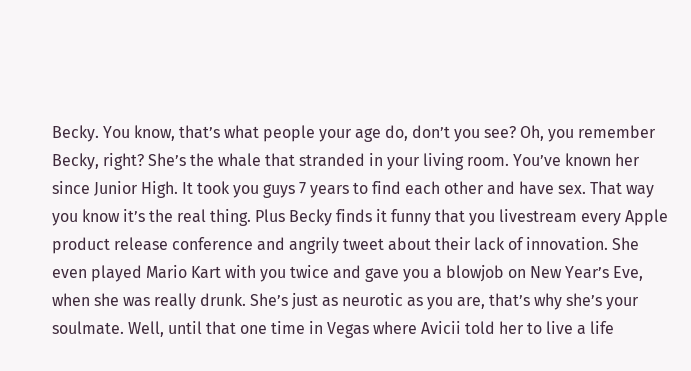Becky. You know, that’s what people your age do, don’t you see? Oh, you remember Becky, right? She’s the whale that stranded in your living room. You’ve known her since Junior High. It took you guys 7 years to find each other and have sex. That way you know it’s the real thing. Plus Becky finds it funny that you livestream every Apple product release conference and angrily tweet about their lack of innovation. She even played Mario Kart with you twice and gave you a blowjob on New Year’s Eve, when she was really drunk. She’s just as neurotic as you are, that’s why she’s your soulmate. Well, until that one time in Vegas where Avicii told her to live a life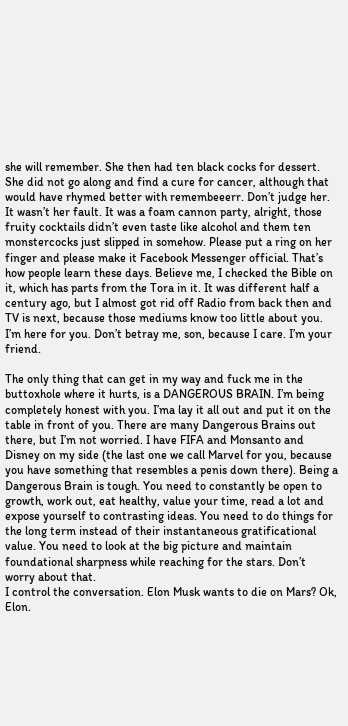she will remember. She then had ten black cocks for dessert. She did not go along and find a cure for cancer, although that would have rhymed better with remembeeerr. Don’t judge her. It wasn’t her fault. It was a foam cannon party, alright, those fruity cocktails didn’t even taste like alcohol and them ten monstercocks just slipped in somehow. Please put a ring on her finger and please make it Facebook Messenger official. That’s how people learn these days. Believe me, I checked the Bible on it, which has parts from the Tora in it. It was different half a century ago, but I almost got rid off Radio from back then and TV is next, because those mediums know too little about you. I’m here for you. Don’t betray me, son, because I care. I’m your friend.

The only thing that can get in my way and fuck me in the buttoxhole where it hurts, is a DANGEROUS BRAIN. I’m being completely honest with you. I’ma lay it all out and put it on the table in front of you. There are many Dangerous Brains out there, but I’m not worried. I have FIFA and Monsanto and Disney on my side (the last one we call Marvel for you, because you have something that resembles a penis down there). Being a Dangerous Brain is tough. You need to constantly be open to growth, work out, eat healthy, value your time, read a lot and expose yourself to contrasting ideas. You need to do things for the long term instead of their instantaneous gratificational value. You need to look at the big picture and maintain foundational sharpness while reaching for the stars. Don’t worry about that.
I control the conversation. Elon Musk wants to die on Mars? Ok, Elon.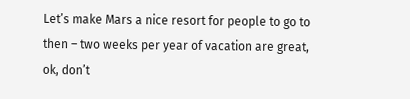Let’s make Mars a nice resort for people to go to then – two weeks per year of vacation are great, ok, don’t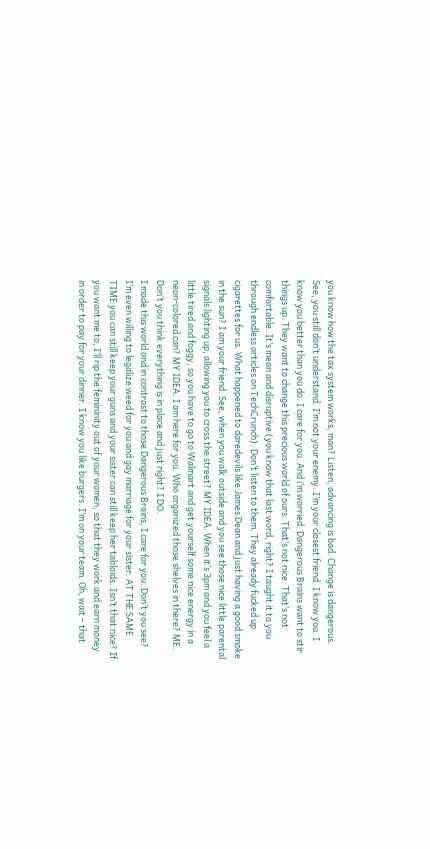you know how the tax system works, man? Listen, advancing is bad. Change is dangerous. See, you still don’t understand. I’m not your enemy. I’m your closest friend. I know you. I know you better than you do. I care for you. And i’m worried. Dangerous Brains want to stir things up. They want to change this precious world of ours. That’s not nice. That’s not comfortable. It’s mean and disruptive (you know that last word, right? I taught it to you through endless articles on TechCrunch). Don’t listen to them. They already fucked up cigarettes for us. What happened to daredevils like James Dean and just having a good smoke in the sun? I am your friend. See, when you walk outside and you see those nice little parental signals lighting up, allowing you to cross the street? MY IDEA. When it’s 3pm and you feel a little tired and foggy, so you have to go to Walmart and get yourself some nice energy in a neon-colored can? MY IDEA. I am here for you. Who organized those shelves in there? ME. Don’t you think everything is in place and just right? I DO.
I made this world and in contrast to those Dangerous Brains, I care for you. Don’t you see? I’m even willing to legalize weed for you and gay marriage for your sister. AT THE SAME TIME you can still keep your guns and your sister can still keep her tabloids. Isn’t that nice? If you want me to, I’ll rip the femininity out of your women, so that they work and earn money in order to pay for your dinner. I know you like burgers. I’m on your team. Oh, wait – that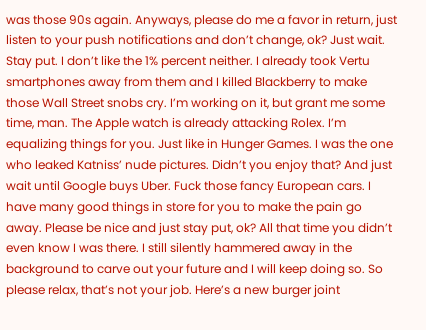was those 90s again. Anyways, please do me a favor in return, just listen to your push notifications and don’t change, ok? Just wait. Stay put. I don’t like the 1% percent neither. I already took Vertu smartphones away from them and I killed Blackberry to make those Wall Street snobs cry. I’m working on it, but grant me some time, man. The Apple watch is already attacking Rolex. I’m equalizing things for you. Just like in Hunger Games. I was the one who leaked Katniss’ nude pictures. Didn’t you enjoy that? And just wait until Google buys Uber. Fuck those fancy European cars. I have many good things in store for you to make the pain go away. Please be nice and just stay put, ok? All that time you didn’t even know I was there. I still silently hammered away in the background to carve out your future and I will keep doing so. So please relax, that’s not your job. Here’s a new burger joint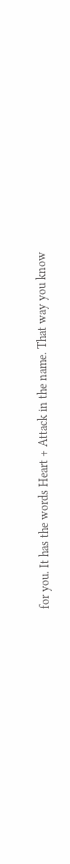for you. It has the words Heart + Attack in the name. That way you know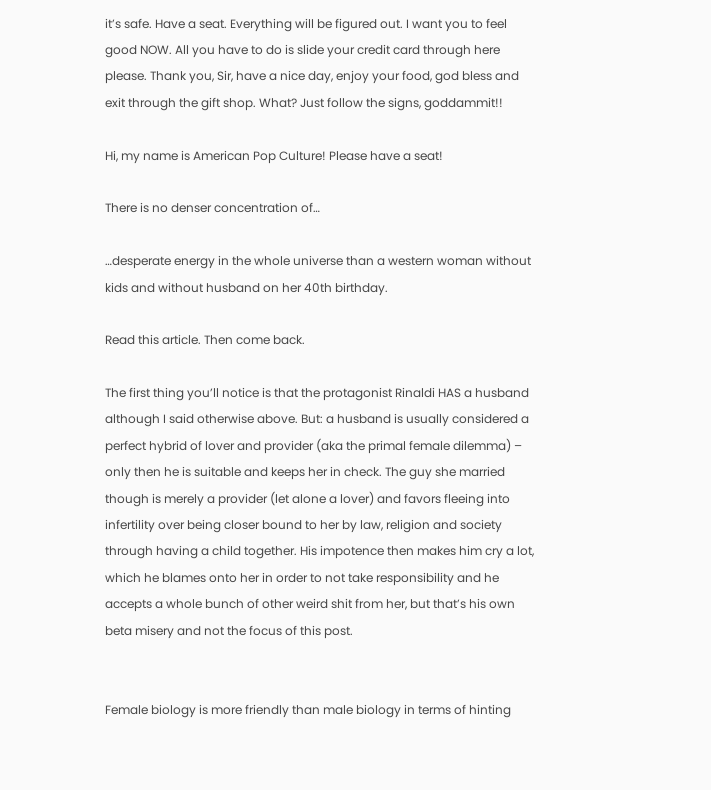it’s safe. Have a seat. Everything will be figured out. I want you to feel good NOW. All you have to do is slide your credit card through here please. Thank you, Sir, have a nice day, enjoy your food, god bless and exit through the gift shop. What? Just follow the signs, goddammit!!

Hi, my name is American Pop Culture! Please have a seat!

There is no denser concentration of…

…desperate energy in the whole universe than a western woman without kids and without husband on her 40th birthday.

Read this article. Then come back.

The first thing you’ll notice is that the protagonist Rinaldi HAS a husband although I said otherwise above. But: a husband is usually considered a perfect hybrid of lover and provider (aka the primal female dilemma) – only then he is suitable and keeps her in check. The guy she married though is merely a provider (let alone a lover) and favors fleeing into infertility over being closer bound to her by law, religion and society through having a child together. His impotence then makes him cry a lot, which he blames onto her in order to not take responsibility and he accepts a whole bunch of other weird shit from her, but that’s his own beta misery and not the focus of this post.


Female biology is more friendly than male biology in terms of hinting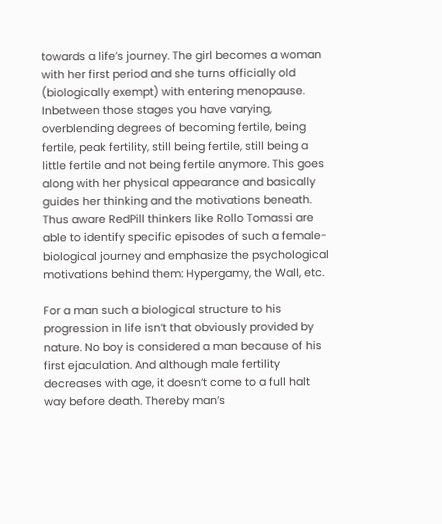towards a life’s journey. The girl becomes a woman with her first period and she turns officially old (biologically exempt) with entering menopause. Inbetween those stages you have varying, overblending degrees of becoming fertile, being fertile, peak fertility, still being fertile, still being a little fertile and not being fertile anymore. This goes along with her physical appearance and basically guides her thinking and the motivations beneath. Thus aware RedPill thinkers like Rollo Tomassi are able to identify specific episodes of such a female-biological journey and emphasize the psychological motivations behind them: Hypergamy, the Wall, etc.

For a man such a biological structure to his progression in life isn’t that obviously provided by nature. No boy is considered a man because of his first ejaculation. And although male fertility decreases with age, it doesn’t come to a full halt way before death. Thereby man’s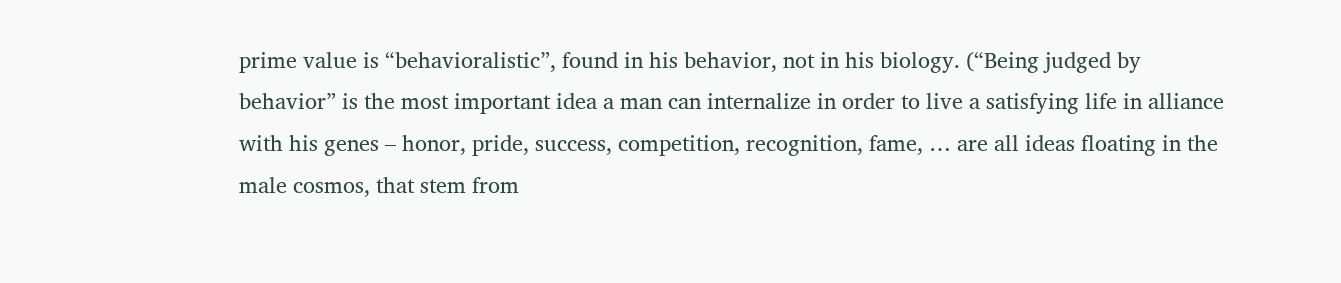prime value is “behavioralistic”, found in his behavior, not in his biology. (“Being judged by behavior” is the most important idea a man can internalize in order to live a satisfying life in alliance with his genes – honor, pride, success, competition, recognition, fame, … are all ideas floating in the male cosmos, that stem from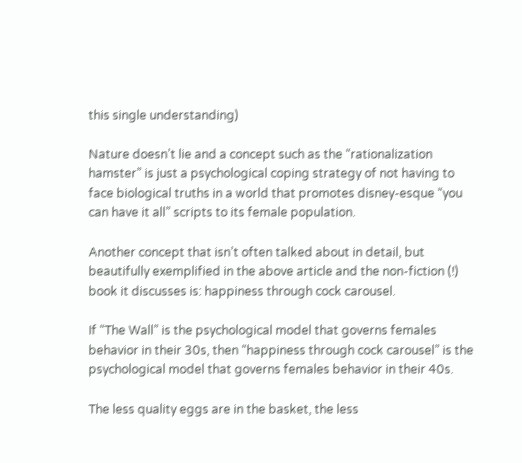this single understanding)

Nature doesn’t lie and a concept such as the “rationalization hamster” is just a psychological coping strategy of not having to face biological truths in a world that promotes disney-esque “you can have it all” scripts to its female population.

Another concept that isn’t often talked about in detail, but beautifully exemplified in the above article and the non-fiction (!) book it discusses is: happiness through cock carousel.

If “The Wall” is the psychological model that governs females behavior in their 30s, then “happiness through cock carousel” is the psychological model that governs females behavior in their 40s.

The less quality eggs are in the basket, the less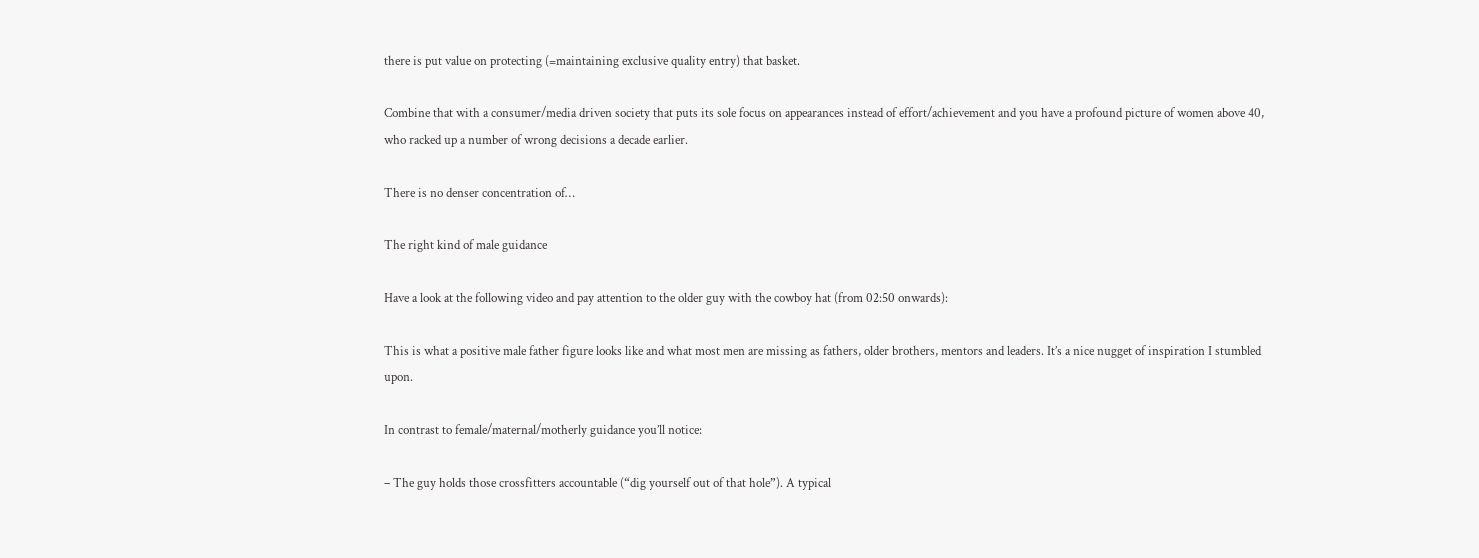there is put value on protecting (=maintaining exclusive quality entry) that basket.

Combine that with a consumer/media driven society that puts its sole focus on appearances instead of effort/achievement and you have a profound picture of women above 40, who racked up a number of wrong decisions a decade earlier.

There is no denser concentration of…

The right kind of male guidance

Have a look at the following video and pay attention to the older guy with the cowboy hat (from 02:50 onwards):

This is what a positive male father figure looks like and what most men are missing as fathers, older brothers, mentors and leaders. It’s a nice nugget of inspiration I stumbled upon.

In contrast to female/maternal/motherly guidance you’ll notice:

– The guy holds those crossfitters accountable (“dig yourself out of that hole”). A typical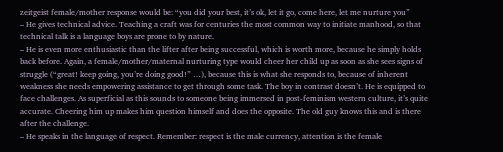zeitgeist female/mother response would be: “you did your best, it’s ok, let it go, come here, let me nurture you”
– He gives technical advice. Teaching a craft was for centuries the most common way to initiate manhood, so that technical talk is a language boys are prone to by nature.
– He is even more enthusiastic than the lifter after being successful, which is worth more, because he simply holds back before. Again, a female/mother/maternal nurturing type would cheer her child up as soon as she sees signs of struggle (“great! keep going, you’re doing good!” …), because this is what she responds to, because of inherent weakness she needs empowering assistance to get through some task. The boy in contrast doesn’t. He is equipped to face challenges. As superficial as this sounds to someone being immersed in post-feminism western culture, it’s quite accurate. Cheering him up makes him question himself and does the opposite. The old guy knows this and is there after the challenge.
– He speaks in the language of respect. Remember: respect is the male currency, attention is the female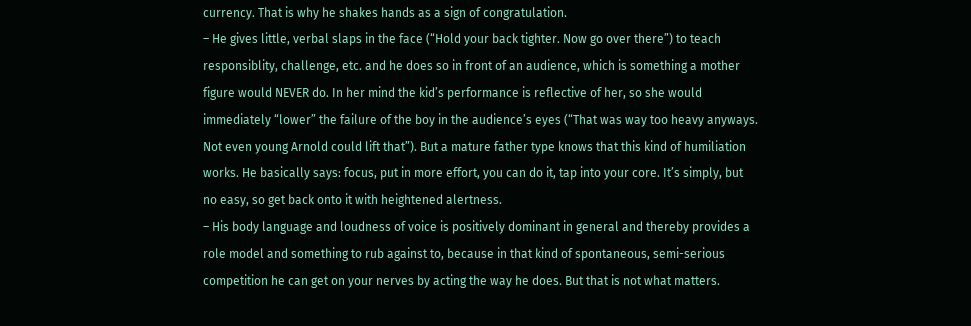currency. That is why he shakes hands as a sign of congratulation.
– He gives little, verbal slaps in the face (“Hold your back tighter. Now go over there”) to teach responsiblity, challenge, etc. and he does so in front of an audience, which is something a mother figure would NEVER do. In her mind the kid’s performance is reflective of her, so she would immediately “lower” the failure of the boy in the audience’s eyes (“That was way too heavy anyways. Not even young Arnold could lift that”). But a mature father type knows that this kind of humiliation works. He basically says: focus, put in more effort, you can do it, tap into your core. It’s simply, but no easy, so get back onto it with heightened alertness.
– His body language and loudness of voice is positively dominant in general and thereby provides a role model and something to rub against to, because in that kind of spontaneous, semi-serious competition he can get on your nerves by acting the way he does. But that is not what matters.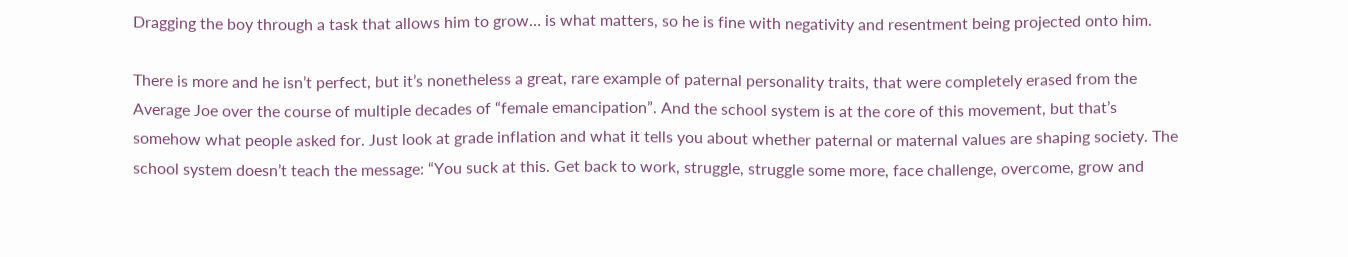Dragging the boy through a task that allows him to grow… is what matters, so he is fine with negativity and resentment being projected onto him.

There is more and he isn’t perfect, but it’s nonetheless a great, rare example of paternal personality traits, that were completely erased from the Average Joe over the course of multiple decades of “female emancipation”. And the school system is at the core of this movement, but that’s somehow what people asked for. Just look at grade inflation and what it tells you about whether paternal or maternal values are shaping society. The school system doesn’t teach the message: “You suck at this. Get back to work, struggle, struggle some more, face challenge, overcome, grow and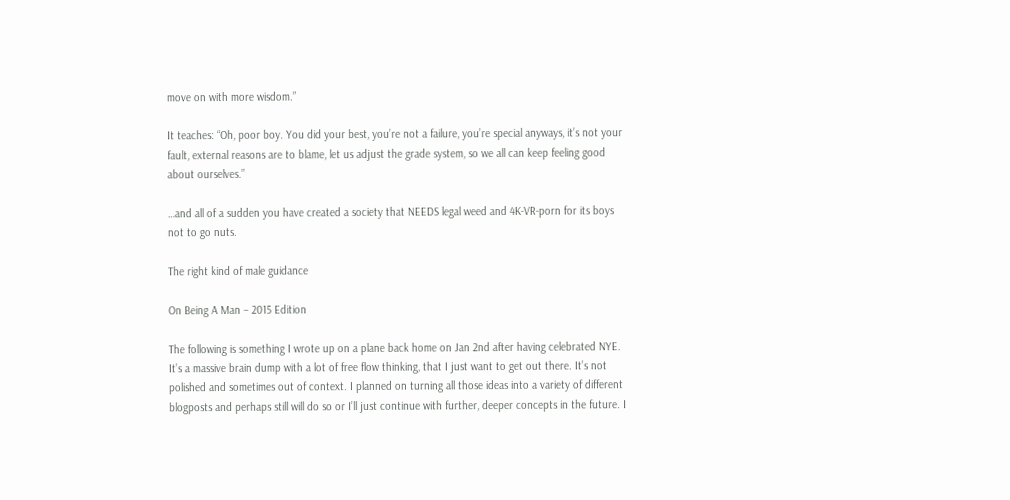move on with more wisdom.”

It teaches: “Oh, poor boy. You did your best, you’re not a failure, you’re special anyways, it’s not your fault, external reasons are to blame, let us adjust the grade system, so we all can keep feeling good about ourselves.”

…and all of a sudden you have created a society that NEEDS legal weed and 4K-VR-porn for its boys not to go nuts.

The right kind of male guidance

On Being A Man – 2015 Edition

The following is something I wrote up on a plane back home on Jan 2nd after having celebrated NYE. It’s a massive brain dump with a lot of free flow thinking, that I just want to get out there. It’s not polished and sometimes out of context. I planned on turning all those ideas into a variety of different blogposts and perhaps still will do so or I’ll just continue with further, deeper concepts in the future. I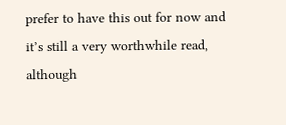prefer to have this out for now and it’s still a very worthwhile read, although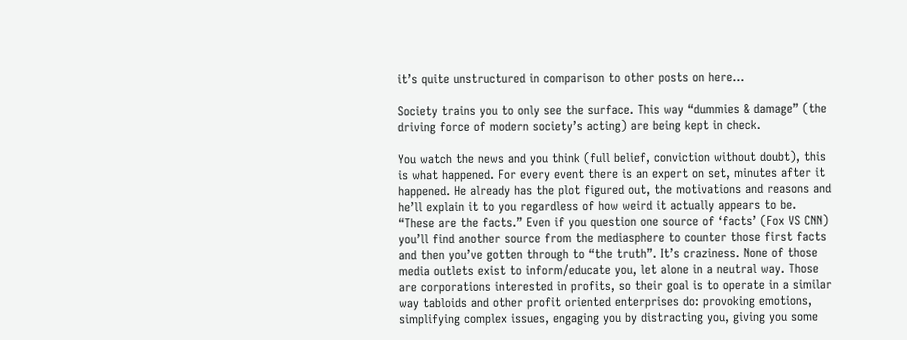it’s quite unstructured in comparison to other posts on here…

Society trains you to only see the surface. This way “dummies & damage” (the driving force of modern society’s acting) are being kept in check.

You watch the news and you think (full belief, conviction without doubt), this is what happened. For every event there is an expert on set, minutes after it happened. He already has the plot figured out, the motivations and reasons and he’ll explain it to you regardless of how weird it actually appears to be. “These are the facts.” Even if you question one source of ‘facts’ (Fox VS CNN) you’ll find another source from the mediasphere to counter those first facts and then you’ve gotten through to “the truth”. It’s craziness. None of those media outlets exist to inform/educate you, let alone in a neutral way. Those are corporations interested in profits, so their goal is to operate in a similar way tabloids and other profit oriented enterprises do: provoking emotions, simplifying complex issues, engaging you by distracting you, giving you some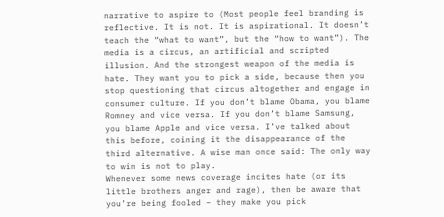narrative to aspire to (Most people feel branding is reflective. It is not. It is aspirational. It doesn’t teach the “what to want”, but the “how to want”). The media is a circus, an artificial and scripted illusion. And the strongest weapon of the media is hate. They want you to pick a side, because then you stop questioning that circus altogether and engage in consumer culture. If you don’t blame Obama, you blame Romney and vice versa. If you don’t blame Samsung, you blame Apple and vice versa. I’ve talked about this before, coining it the disappearance of the third alternative. A wise man once said: The only way to win is not to play.
Whenever some news coverage incites hate (or its little brothers anger and rage), then be aware that you’re being fooled – they make you pick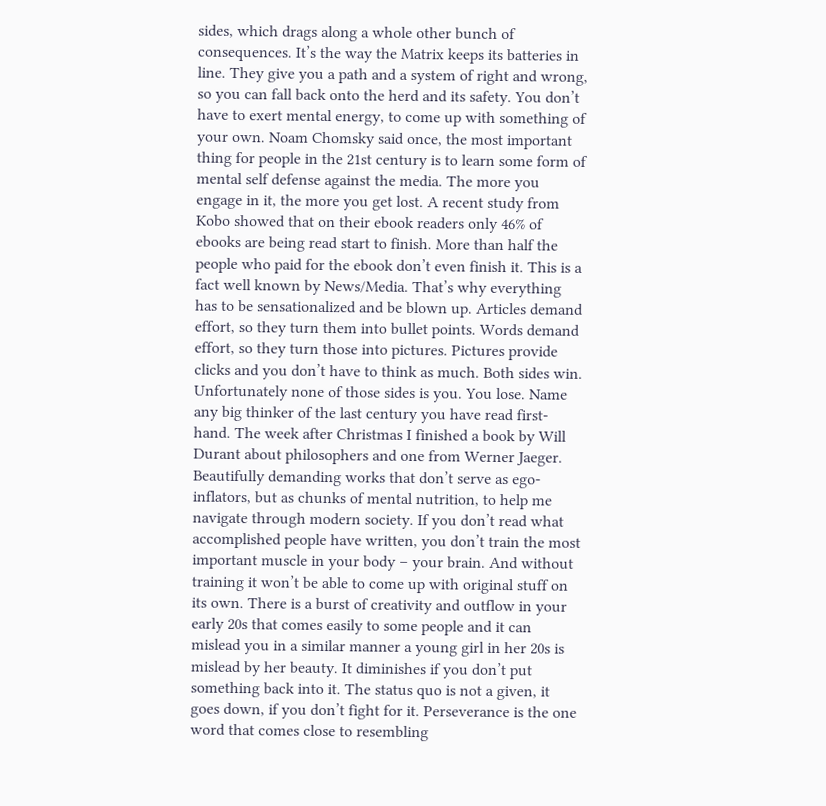sides, which drags along a whole other bunch of consequences. It’s the way the Matrix keeps its batteries in line. They give you a path and a system of right and wrong, so you can fall back onto the herd and its safety. You don’t have to exert mental energy, to come up with something of your own. Noam Chomsky said once, the most important thing for people in the 21st century is to learn some form of mental self defense against the media. The more you engage in it, the more you get lost. A recent study from Kobo showed that on their ebook readers only 46% of ebooks are being read start to finish. More than half the people who paid for the ebook don’t even finish it. This is a fact well known by News/Media. That’s why everything has to be sensationalized and be blown up. Articles demand effort, so they turn them into bullet points. Words demand effort, so they turn those into pictures. Pictures provide clicks and you don’t have to think as much. Both sides win. Unfortunately none of those sides is you. You lose. Name any big thinker of the last century you have read first-hand. The week after Christmas I finished a book by Will Durant about philosophers and one from Werner Jaeger. Beautifully demanding works that don’t serve as ego-inflators, but as chunks of mental nutrition, to help me navigate through modern society. If you don’t read what accomplished people have written, you don’t train the most important muscle in your body – your brain. And without training it won’t be able to come up with original stuff on its own. There is a burst of creativity and outflow in your early 20s that comes easily to some people and it can mislead you in a similar manner a young girl in her 20s is mislead by her beauty. It diminishes if you don’t put something back into it. The status quo is not a given, it goes down, if you don’t fight for it. Perseverance is the one word that comes close to resembling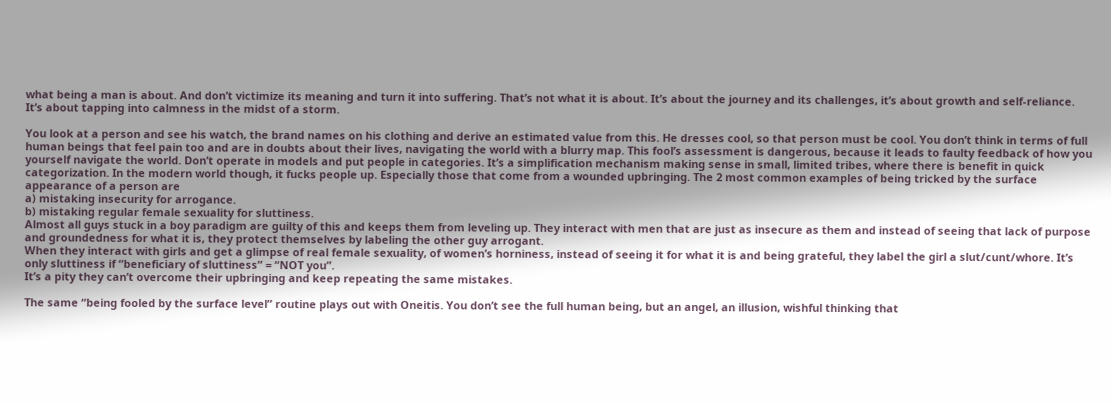what being a man is about. And don’t victimize its meaning and turn it into suffering. That’s not what it is about. It’s about the journey and its challenges, it’s about growth and self-reliance. It’s about tapping into calmness in the midst of a storm.

You look at a person and see his watch, the brand names on his clothing and derive an estimated value from this. He dresses cool, so that person must be cool. You don’t think in terms of full human beings that feel pain too and are in doubts about their lives, navigating the world with a blurry map. This fool’s assessment is dangerous, because it leads to faulty feedback of how you yourself navigate the world. Don’t operate in models and put people in categories. It’s a simplification mechanism making sense in small, limited tribes, where there is benefit in quick categorization. In the modern world though, it fucks people up. Especially those that come from a wounded upbringing. The 2 most common examples of being tricked by the surface appearance of a person are
a) mistaking insecurity for arrogance.
b) mistaking regular female sexuality for sluttiness.
Almost all guys stuck in a boy paradigm are guilty of this and keeps them from leveling up. They interact with men that are just as insecure as them and instead of seeing that lack of purpose and groundedness for what it is, they protect themselves by labeling the other guy arrogant.
When they interact with girls and get a glimpse of real female sexuality, of women’s horniness, instead of seeing it for what it is and being grateful, they label the girl a slut/cunt/whore. It’s only sluttiness if “beneficiary of sluttiness” = “NOT you”.
It’s a pity they can’t overcome their upbringing and keep repeating the same mistakes.

The same “being fooled by the surface level” routine plays out with Oneitis. You don’t see the full human being, but an angel, an illusion, wishful thinking that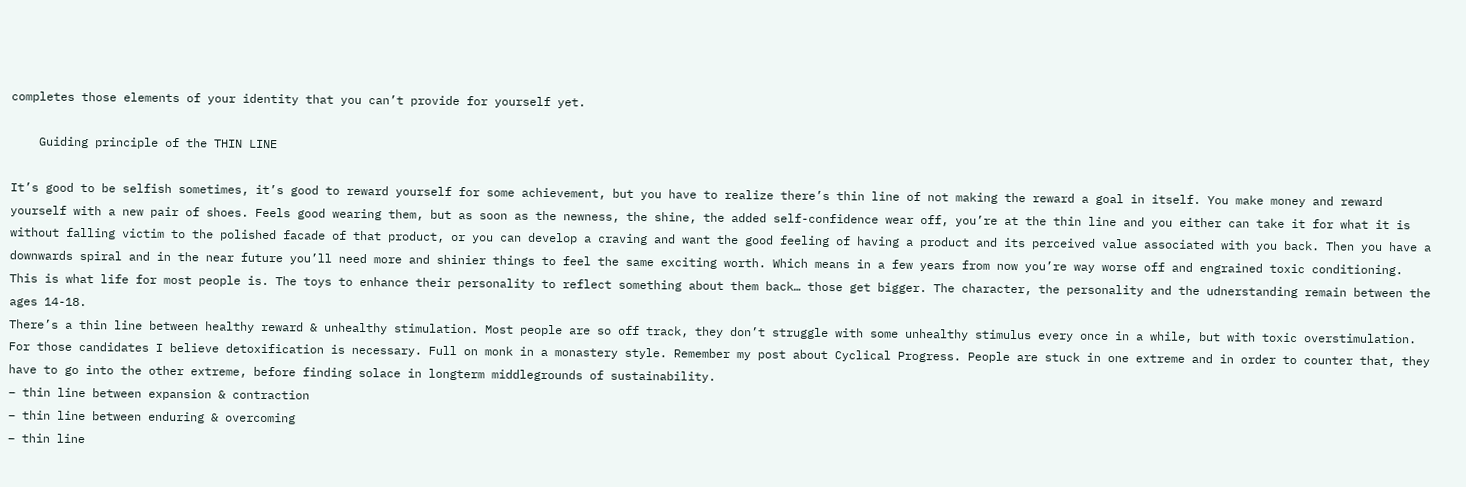completes those elements of your identity that you can’t provide for yourself yet.

    Guiding principle of the THIN LINE

It’s good to be selfish sometimes, it’s good to reward yourself for some achievement, but you have to realize there’s thin line of not making the reward a goal in itself. You make money and reward yourself with a new pair of shoes. Feels good wearing them, but as soon as the newness, the shine, the added self-confidence wear off, you’re at the thin line and you either can take it for what it is without falling victim to the polished facade of that product, or you can develop a craving and want the good feeling of having a product and its perceived value associated with you back. Then you have a downwards spiral and in the near future you’ll need more and shinier things to feel the same exciting worth. Which means in a few years from now you’re way worse off and engrained toxic conditioning. This is what life for most people is. The toys to enhance their personality to reflect something about them back… those get bigger. The character, the personality and the udnerstanding remain between the ages 14-18.
There’s a thin line between healthy reward & unhealthy stimulation. Most people are so off track, they don’t struggle with some unhealthy stimulus every once in a while, but with toxic overstimulation. For those candidates I believe detoxification is necessary. Full on monk in a monastery style. Remember my post about Cyclical Progress. People are stuck in one extreme and in order to counter that, they have to go into the other extreme, before finding solace in longterm middlegrounds of sustainability.
– thin line between expansion & contraction
– thin line between enduring & overcoming
– thin line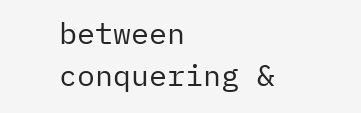between conquering &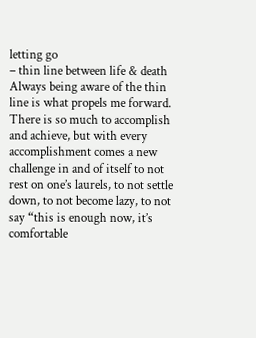letting go
– thin line between life & death
Always being aware of the thin line is what propels me forward. There is so much to accomplish and achieve, but with every accomplishment comes a new challenge in and of itself to not rest on one’s laurels, to not settle down, to not become lazy, to not say “this is enough now, it’s comfortable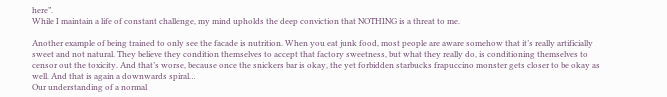here”.
While I maintain a life of constant challenge, my mind upholds the deep conviction that NOTHING is a threat to me.

Another example of being trained to only see the facade is nutrition. When you eat junk food, most people are aware somehow that it’s really artificially sweet and not natural. They believe they condition themselves to accept that factory sweetness, but what they really do, is conditioning themselves to censor out the toxicity. And that’s worse, because once the snickers bar is okay, the yet forbidden starbucks frapuccino monster gets closer to be okay as well. And that is again a downwards spiral…
Our understanding of a normal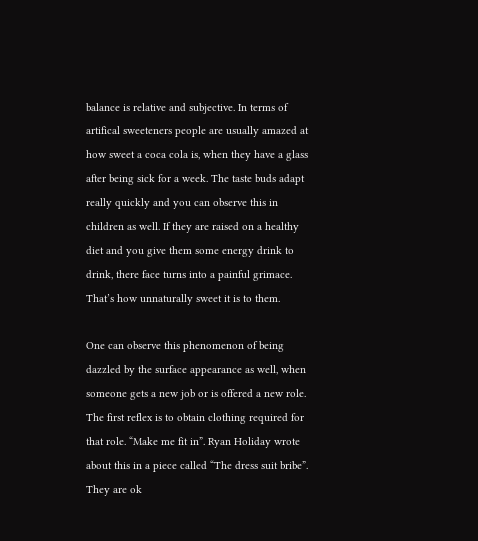balance is relative and subjective. In terms of artifical sweeteners people are usually amazed at how sweet a coca cola is, when they have a glass after being sick for a week. The taste buds adapt really quickly and you can observe this in children as well. If they are raised on a healthy diet and you give them some energy drink to drink, there face turns into a painful grimace. That’s how unnaturally sweet it is to them.

One can observe this phenomenon of being dazzled by the surface appearance as well, when someone gets a new job or is offered a new role. The first reflex is to obtain clothing required for that role. “Make me fit in”. Ryan Holiday wrote about this in a piece called “The dress suit bribe”. They are ok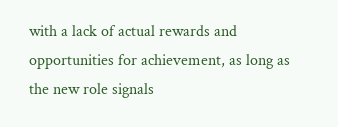with a lack of actual rewards and opportunities for achievement, as long as the new role signals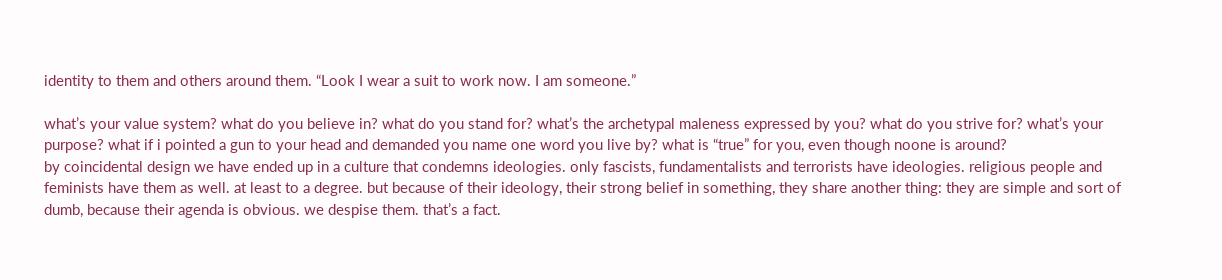identity to them and others around them. “Look I wear a suit to work now. I am someone.”

what’s your value system? what do you believe in? what do you stand for? what’s the archetypal maleness expressed by you? what do you strive for? what’s your purpose? what if i pointed a gun to your head and demanded you name one word you live by? what is “true” for you, even though noone is around?
by coincidental design we have ended up in a culture that condemns ideologies. only fascists, fundamentalists and terrorists have ideologies. religious people and feminists have them as well. at least to a degree. but because of their ideology, their strong belief in something, they share another thing: they are simple and sort of dumb, because their agenda is obvious. we despise them. that’s a fact.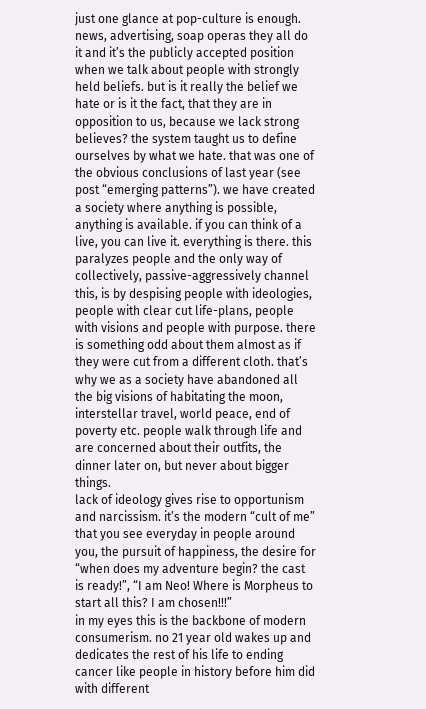just one glance at pop-culture is enough. news, advertising, soap operas they all do it and it’s the publicly accepted position when we talk about people with strongly held beliefs. but is it really the belief we hate or is it the fact, that they are in opposition to us, because we lack strong believes? the system taught us to define ourselves by what we hate. that was one of the obvious conclusions of last year (see post “emerging patterns”). we have created a society where anything is possible, anything is available. if you can think of a live, you can live it. everything is there. this paralyzes people and the only way of collectively, passive-aggressively channel this, is by despising people with ideologies, people with clear cut life-plans, people with visions and people with purpose. there is something odd about them almost as if they were cut from a different cloth. that’s why we as a society have abandoned all the big visions of habitating the moon, interstellar travel, world peace, end of poverty etc. people walk through life and are concerned about their outfits, the dinner later on, but never about bigger things.
lack of ideology gives rise to opportunism and narcissism. it’s the modern “cult of me” that you see everyday in people around you, the pursuit of happiness, the desire for “when does my adventure begin? the cast is ready!”, “I am Neo! Where is Morpheus to start all this? I am chosen!!!”
in my eyes this is the backbone of modern consumerism. no 21 year old wakes up and dedicates the rest of his life to ending cancer like people in history before him did with different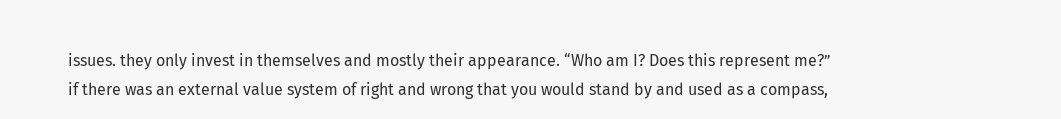issues. they only invest in themselves and mostly their appearance. “Who am I? Does this represent me?”
if there was an external value system of right and wrong that you would stand by and used as a compass,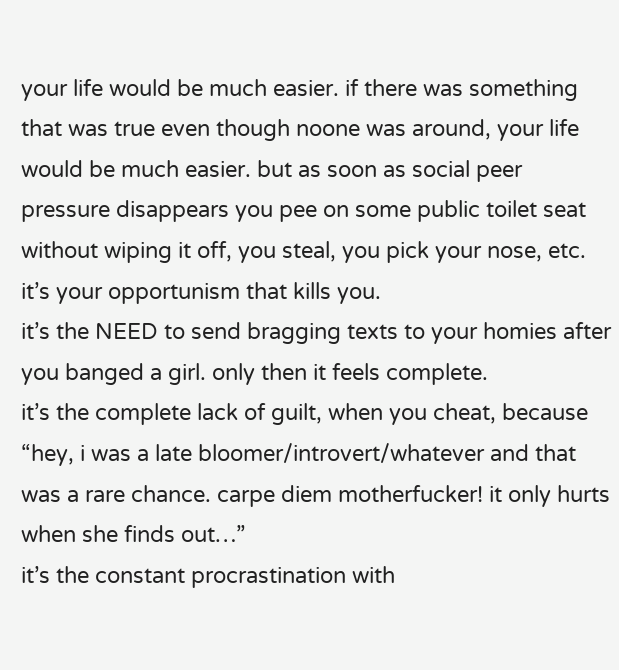your life would be much easier. if there was something that was true even though noone was around, your life would be much easier. but as soon as social peer pressure disappears you pee on some public toilet seat without wiping it off, you steal, you pick your nose, etc.
it’s your opportunism that kills you.
it’s the NEED to send bragging texts to your homies after you banged a girl. only then it feels complete.
it’s the complete lack of guilt, when you cheat, because “hey, i was a late bloomer/introvert/whatever and that was a rare chance. carpe diem motherfucker! it only hurts when she finds out…”
it’s the constant procrastination with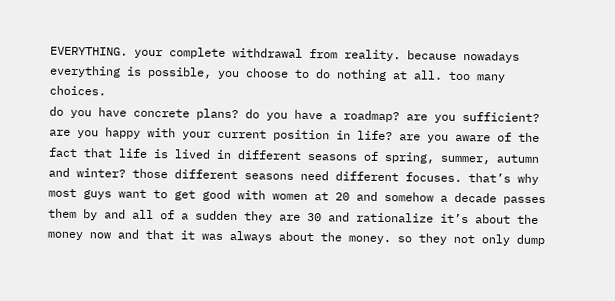EVERYTHING. your complete withdrawal from reality. because nowadays everything is possible, you choose to do nothing at all. too many choices.
do you have concrete plans? do you have a roadmap? are you sufficient? are you happy with your current position in life? are you aware of the fact that life is lived in different seasons of spring, summer, autumn and winter? those different seasons need different focuses. that’s why most guys want to get good with women at 20 and somehow a decade passes them by and all of a sudden they are 30 and rationalize it’s about the money now and that it was always about the money. so they not only dump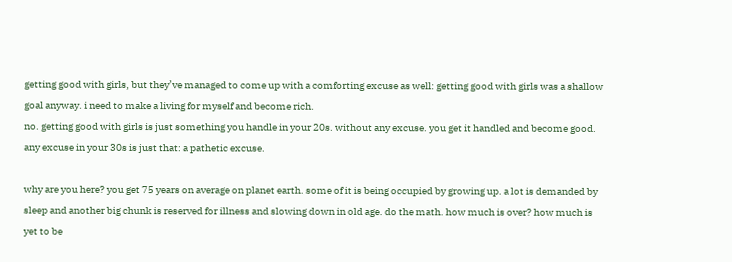getting good with girls, but they’ve managed to come up with a comforting excuse as well: getting good with girls was a shallow goal anyway. i need to make a living for myself and become rich.
no. getting good with girls is just something you handle in your 20s. without any excuse. you get it handled and become good. any excuse in your 30s is just that: a pathetic excuse.

why are you here? you get 75 years on average on planet earth. some of it is being occupied by growing up. a lot is demanded by sleep and another big chunk is reserved for illness and slowing down in old age. do the math. how much is over? how much is yet to be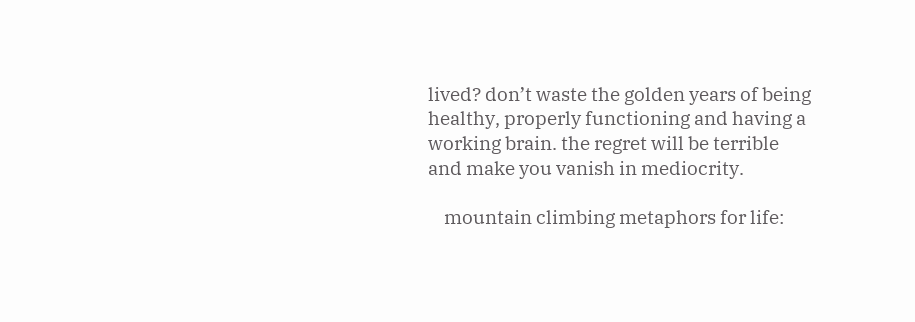lived? don’t waste the golden years of being healthy, properly functioning and having a working brain. the regret will be terrible and make you vanish in mediocrity.

    mountain climbing metaphors for life: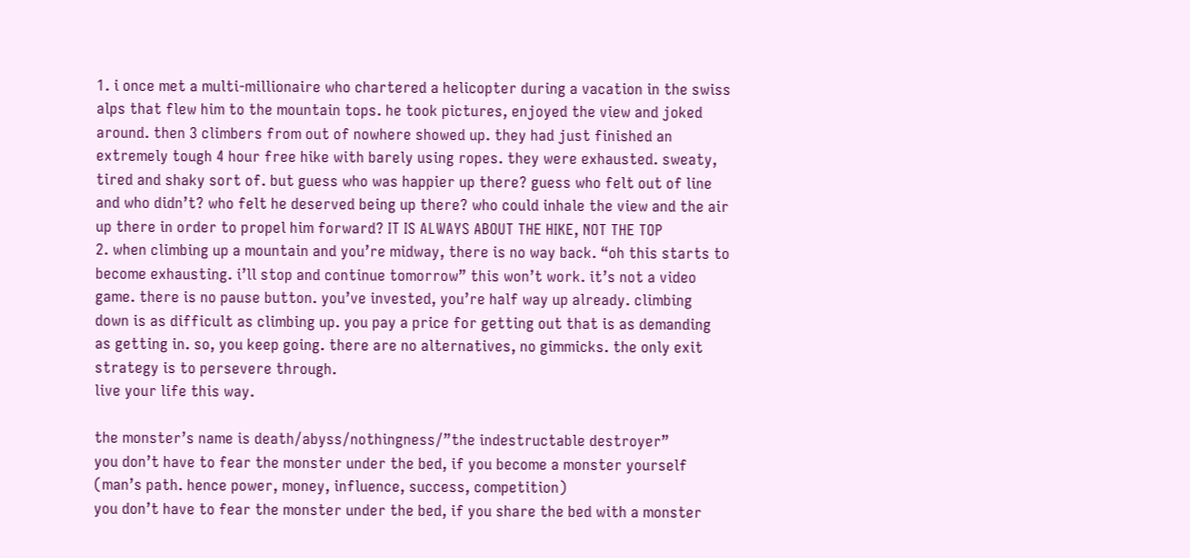1. i once met a multi-millionaire who chartered a helicopter during a vacation in the swiss alps that flew him to the mountain tops. he took pictures, enjoyed the view and joked around. then 3 climbers from out of nowhere showed up. they had just finished an extremely tough 4 hour free hike with barely using ropes. they were exhausted. sweaty, tired and shaky sort of. but guess who was happier up there? guess who felt out of line and who didn’t? who felt he deserved being up there? who could inhale the view and the air up there in order to propel him forward? IT IS ALWAYS ABOUT THE HIKE, NOT THE TOP
2. when climbing up a mountain and you’re midway, there is no way back. “oh this starts to become exhausting. i’ll stop and continue tomorrow” this won’t work. it’s not a video game. there is no pause button. you’ve invested, you’re half way up already. climbing down is as difficult as climbing up. you pay a price for getting out that is as demanding as getting in. so, you keep going. there are no alternatives, no gimmicks. the only exit strategy is to persevere through.
live your life this way.

the monster’s name is death/abyss/nothingness/”the indestructable destroyer”
you don’t have to fear the monster under the bed, if you become a monster yourself (man’s path. hence power, money, influence, success, competition)
you don’t have to fear the monster under the bed, if you share the bed with a monster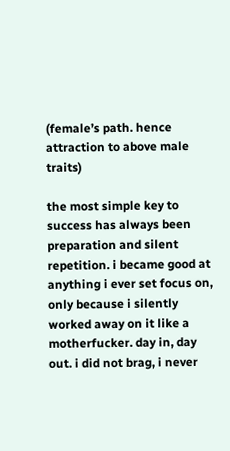(female’s path. hence attraction to above male traits)

the most simple key to success has always been preparation and silent repetition. i became good at anything i ever set focus on, only because i silently worked away on it like a motherfucker. day in, day out. i did not brag, i never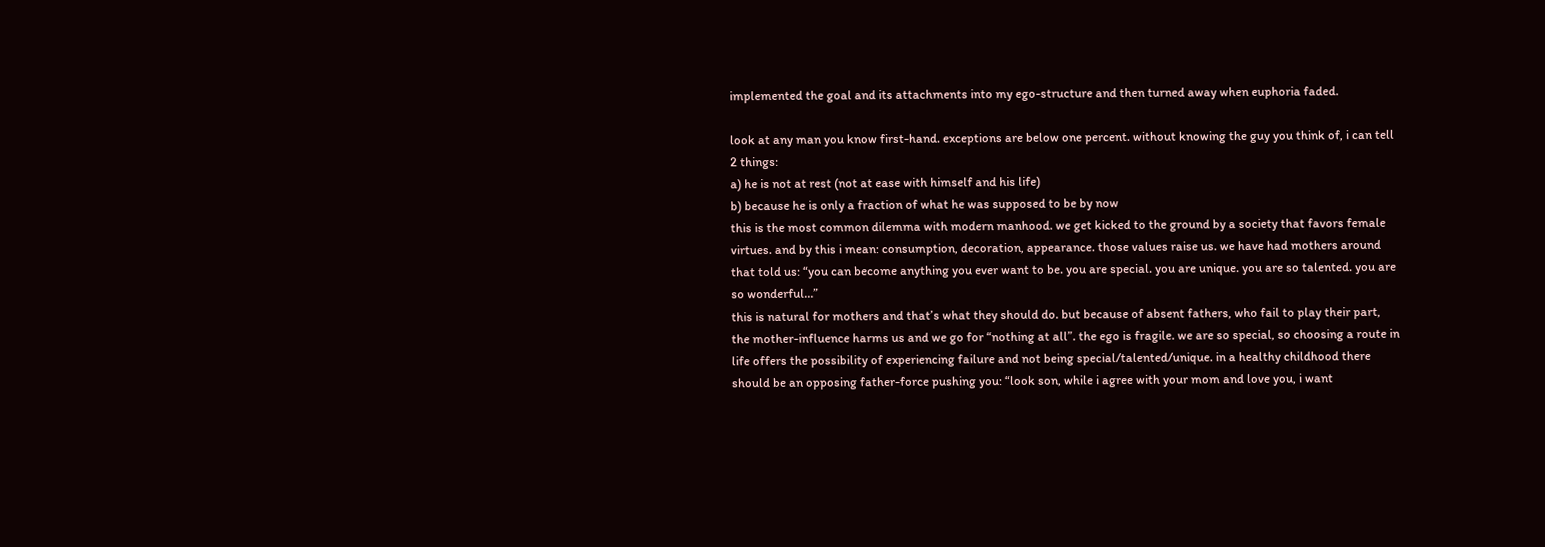implemented the goal and its attachments into my ego-structure and then turned away when euphoria faded.

look at any man you know first-hand. exceptions are below one percent. without knowing the guy you think of, i can tell 2 things:
a) he is not at rest (not at ease with himself and his life)
b) because he is only a fraction of what he was supposed to be by now
this is the most common dilemma with modern manhood. we get kicked to the ground by a society that favors female virtues. and by this i mean: consumption, decoration, appearance. those values raise us. we have had mothers around that told us: “you can become anything you ever want to be. you are special. you are unique. you are so talented. you are so wonderful…”
this is natural for mothers and that’s what they should do. but because of absent fathers, who fail to play their part, the mother-influence harms us and we go for “nothing at all”. the ego is fragile. we are so special, so choosing a route in life offers the possibility of experiencing failure and not being special/talented/unique. in a healthy childhood there should be an opposing father-force pushing you: “look son, while i agree with your mom and love you, i want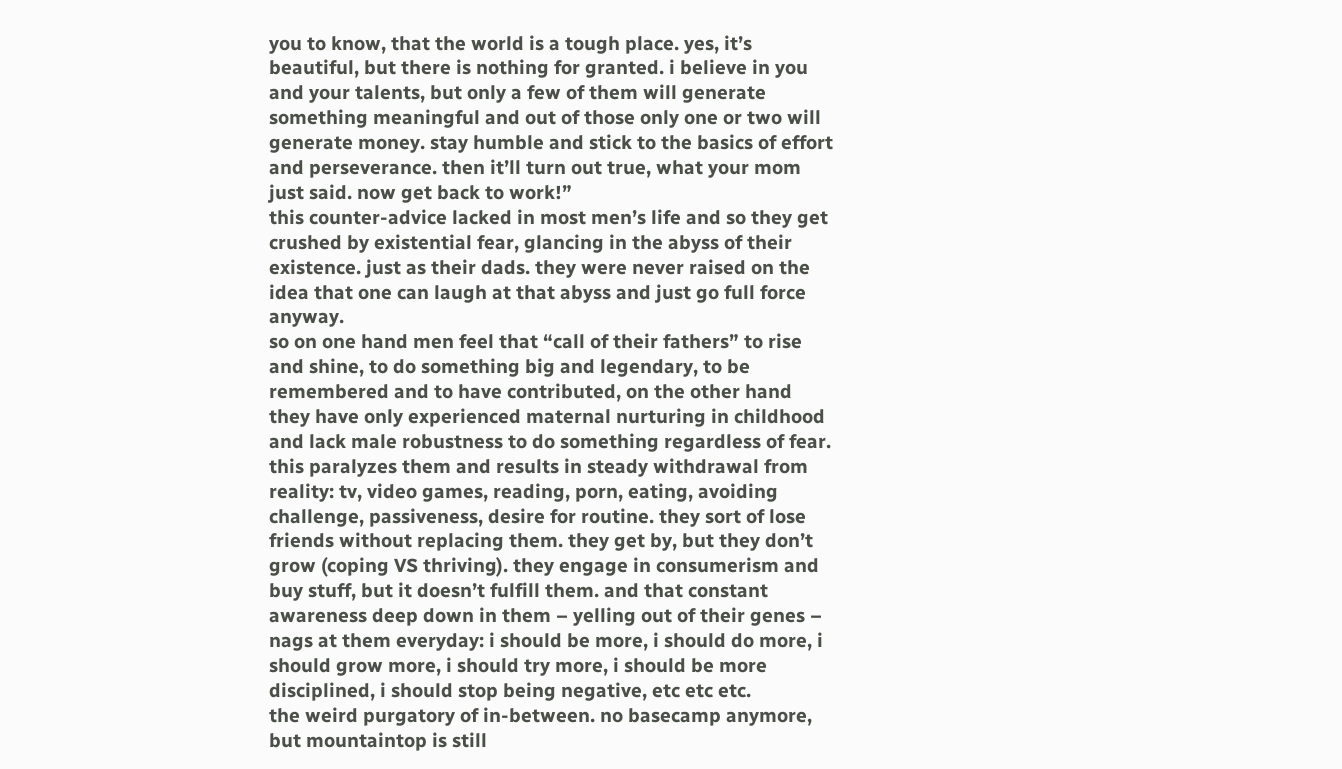you to know, that the world is a tough place. yes, it’s beautiful, but there is nothing for granted. i believe in you and your talents, but only a few of them will generate something meaningful and out of those only one or two will generate money. stay humble and stick to the basics of effort and perseverance. then it’ll turn out true, what your mom just said. now get back to work!”
this counter-advice lacked in most men’s life and so they get crushed by existential fear, glancing in the abyss of their existence. just as their dads. they were never raised on the idea that one can laugh at that abyss and just go full force anyway.
so on one hand men feel that “call of their fathers” to rise and shine, to do something big and legendary, to be remembered and to have contributed, on the other hand they have only experienced maternal nurturing in childhood and lack male robustness to do something regardless of fear. this paralyzes them and results in steady withdrawal from reality: tv, video games, reading, porn, eating, avoiding challenge, passiveness, desire for routine. they sort of lose friends without replacing them. they get by, but they don’t grow (coping VS thriving). they engage in consumerism and buy stuff, but it doesn’t fulfill them. and that constant awareness deep down in them – yelling out of their genes – nags at them everyday: i should be more, i should do more, i should grow more, i should try more, i should be more disciplined, i should stop being negative, etc etc etc.
the weird purgatory of in-between. no basecamp anymore, but mountaintop is still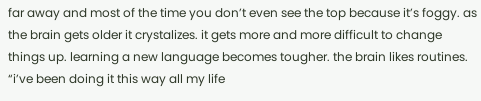far away and most of the time you don’t even see the top because it’s foggy. as the brain gets older it crystalizes. it gets more and more difficult to change things up. learning a new language becomes tougher. the brain likes routines.
“i’ve been doing it this way all my life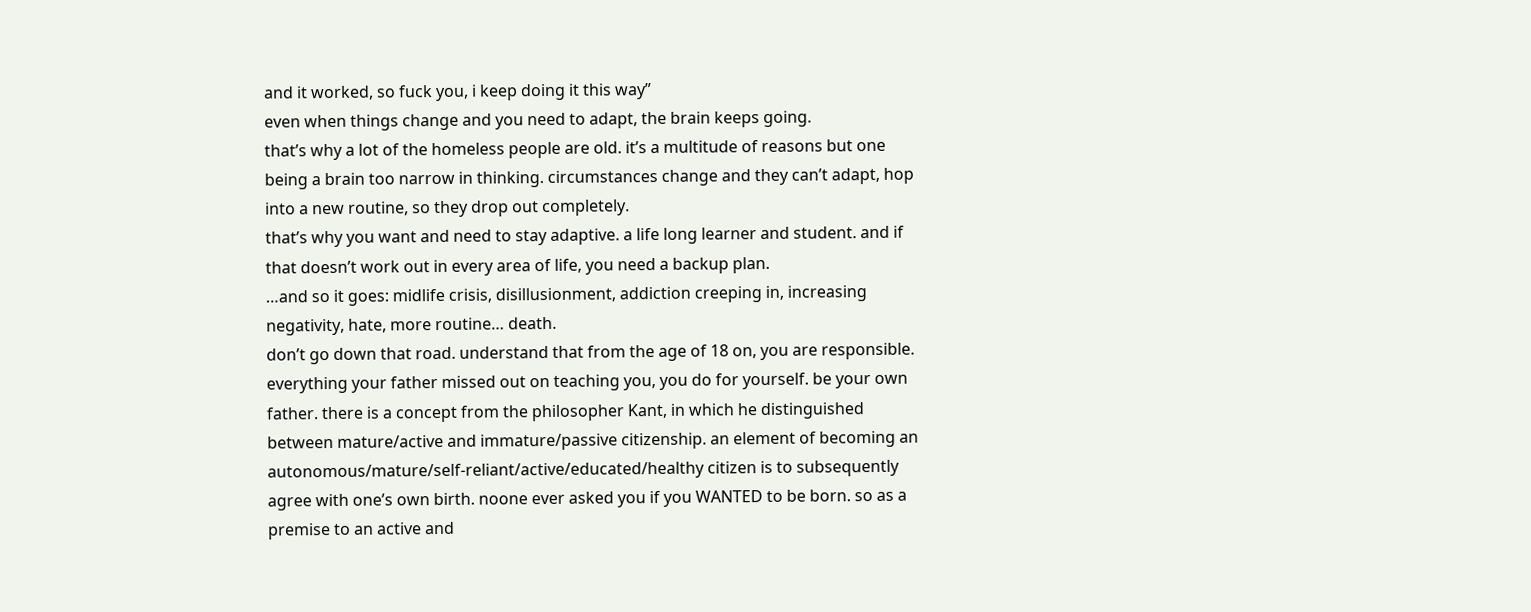and it worked, so fuck you, i keep doing it this way”
even when things change and you need to adapt, the brain keeps going.
that’s why a lot of the homeless people are old. it’s a multitude of reasons but one being a brain too narrow in thinking. circumstances change and they can’t adapt, hop into a new routine, so they drop out completely.
that’s why you want and need to stay adaptive. a life long learner and student. and if that doesn’t work out in every area of life, you need a backup plan.
…and so it goes: midlife crisis, disillusionment, addiction creeping in, increasing negativity, hate, more routine… death.
don’t go down that road. understand that from the age of 18 on, you are responsible. everything your father missed out on teaching you, you do for yourself. be your own father. there is a concept from the philosopher Kant, in which he distinguished between mature/active and immature/passive citizenship. an element of becoming an autonomous/mature/self-reliant/active/educated/healthy citizen is to subsequently agree with one’s own birth. noone ever asked you if you WANTED to be born. so as a premise to an active and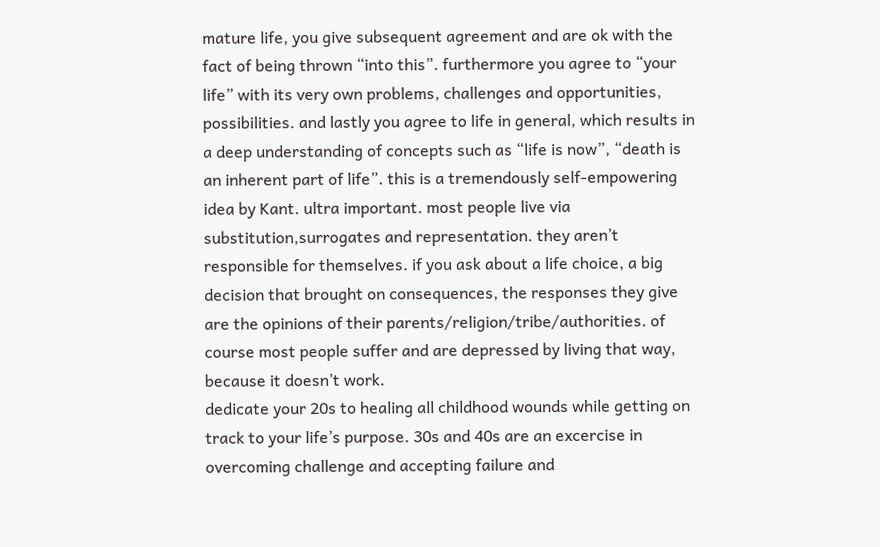mature life, you give subsequent agreement and are ok with the fact of being thrown “into this”. furthermore you agree to “your life” with its very own problems, challenges and opportunities, possibilities. and lastly you agree to life in general, which results in a deep understanding of concepts such as “life is now”, “death is an inherent part of life”. this is a tremendously self-empowering idea by Kant. ultra important. most people live via substitution,surrogates and representation. they aren’t responsible for themselves. if you ask about a life choice, a big decision that brought on consequences, the responses they give are the opinions of their parents/religion/tribe/authorities. of course most people suffer and are depressed by living that way, because it doesn’t work.
dedicate your 20s to healing all childhood wounds while getting on track to your life’s purpose. 30s and 40s are an excercise in overcoming challenge and accepting failure and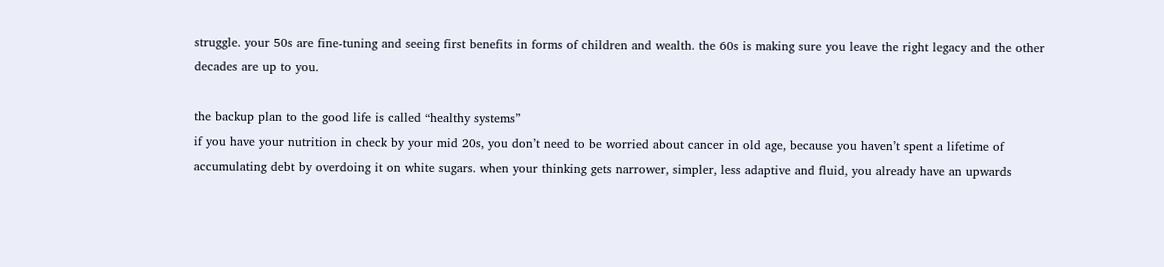struggle. your 50s are fine-tuning and seeing first benefits in forms of children and wealth. the 60s is making sure you leave the right legacy and the other decades are up to you.

the backup plan to the good life is called “healthy systems”
if you have your nutrition in check by your mid 20s, you don’t need to be worried about cancer in old age, because you haven’t spent a lifetime of accumulating debt by overdoing it on white sugars. when your thinking gets narrower, simpler, less adaptive and fluid, you already have an upwards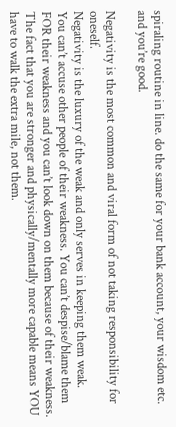spiraling routine in line. do the same for your bank account, your wisdom etc. and you’re good.

Negativity is the most common and viral form of not taking responsibility for oneself.
Negativity is the luxury of the weak and only serves in keeping them weak.
You can’t accuse other people of their weakness. You can’t despise/blame them FOR their weakness and you can’t look down on them because of their weakness.
The fact that you are stronger and physically/mentally more capable means YOU have to walk the extra mile, not them.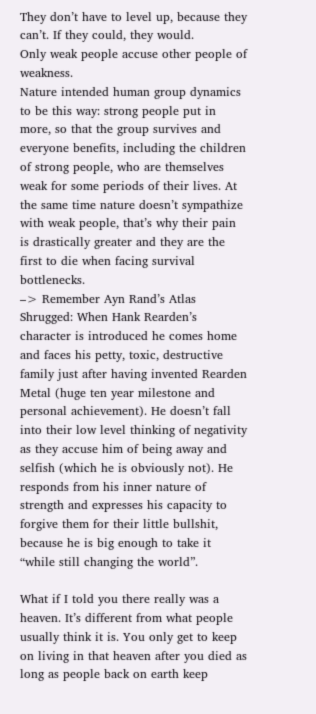They don’t have to level up, because they can’t. If they could, they would.
Only weak people accuse other people of weakness.
Nature intended human group dynamics to be this way: strong people put in more, so that the group survives and everyone benefits, including the children of strong people, who are themselves weak for some periods of their lives. At the same time nature doesn’t sympathize with weak people, that’s why their pain is drastically greater and they are the first to die when facing survival bottlenecks.
–> Remember Ayn Rand’s Atlas Shrugged: When Hank Rearden’s character is introduced he comes home and faces his petty, toxic, destructive family just after having invented Rearden Metal (huge ten year milestone and personal achievement). He doesn’t fall into their low level thinking of negativity as they accuse him of being away and selfish (which he is obviously not). He responds from his inner nature of strength and expresses his capacity to forgive them for their little bullshit, because he is big enough to take it “while still changing the world”.

What if I told you there really was a heaven. It’s different from what people usually think it is. You only get to keep on living in that heaven after you died as long as people back on earth keep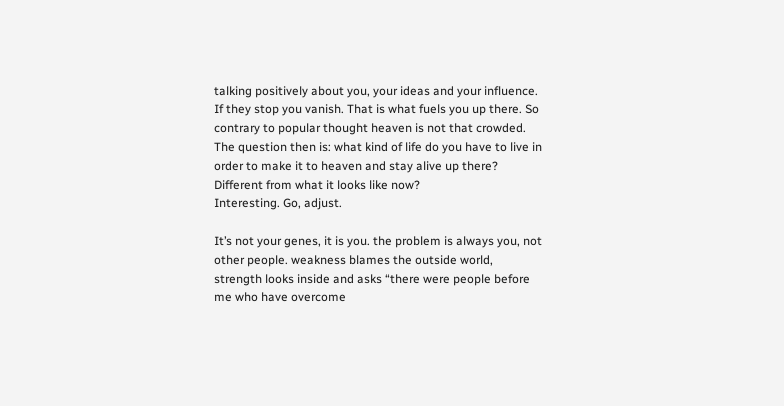talking positively about you, your ideas and your influence. If they stop you vanish. That is what fuels you up there. So contrary to popular thought heaven is not that crowded.
The question then is: what kind of life do you have to live in order to make it to heaven and stay alive up there?
Different from what it looks like now?
Interesting. Go, adjust.

It’s not your genes, it is you. the problem is always you, not other people. weakness blames the outside world, strength looks inside and asks “there were people before me who have overcome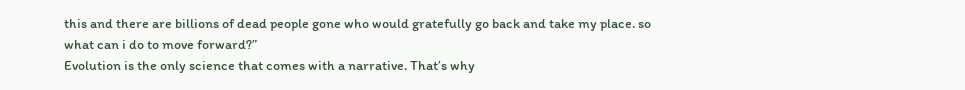this and there are billions of dead people gone who would gratefully go back and take my place. so what can i do to move forward?”
Evolution is the only science that comes with a narrative. That’s why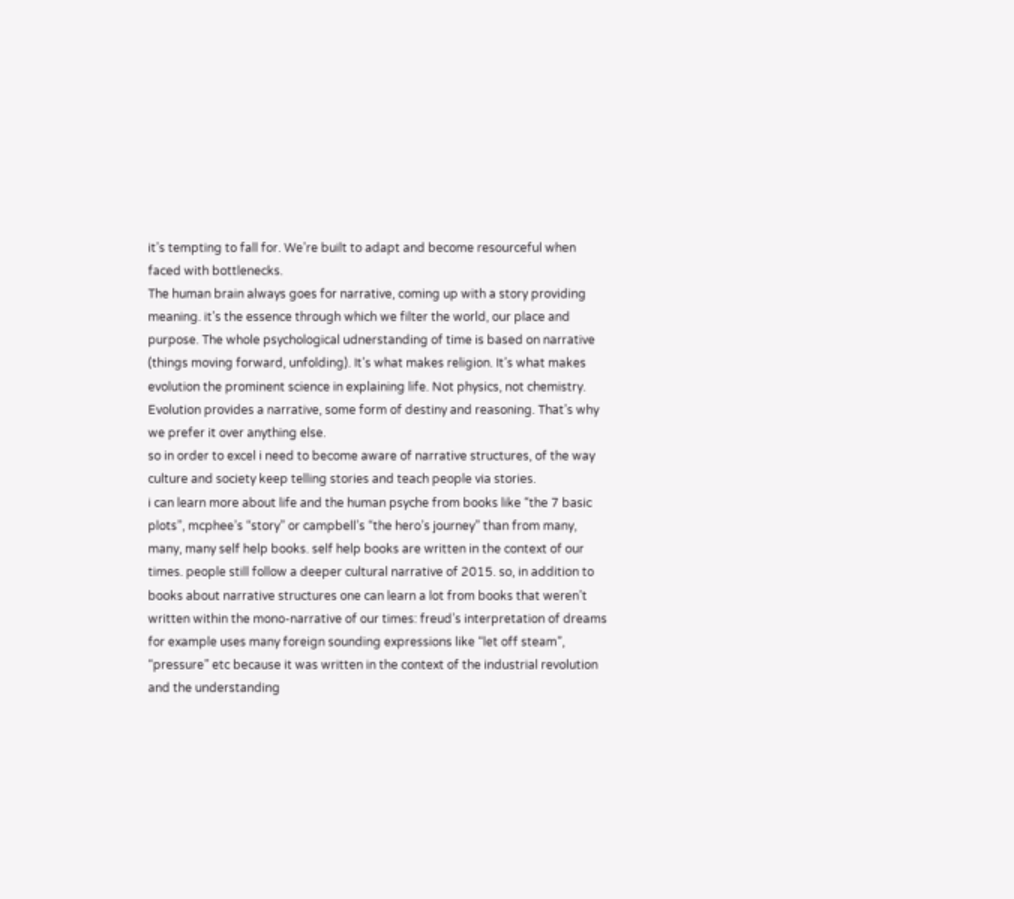it’s tempting to fall for. We’re built to adapt and become resourceful when faced with bottlenecks.
The human brain always goes for narrative, coming up with a story providing meaning. it’s the essence through which we filter the world, our place and purpose. The whole psychological udnerstanding of time is based on narrative (things moving forward, unfolding). It’s what makes religion. It’s what makes evolution the prominent science in explaining life. Not physics, not chemistry. Evolution provides a narrative, some form of destiny and reasoning. That’s why we prefer it over anything else.
so in order to excel i need to become aware of narrative structures, of the way culture and society keep telling stories and teach people via stories.
i can learn more about life and the human psyche from books like “the 7 basic plots”, mcphee’s “story” or campbell’s “the hero’s journey” than from many, many, many self help books. self help books are written in the context of our times. people still follow a deeper cultural narrative of 2015. so, in addition to books about narrative structures one can learn a lot from books that weren’t written within the mono-narrative of our times: freud’s interpretation of dreams for example uses many foreign sounding expressions like “let off steam”, “pressure” etc because it was written in the context of the industrial revolution and the understanding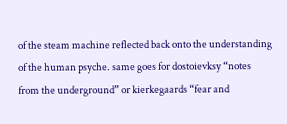of the steam machine reflected back onto the understanding of the human psyche. same goes for dostoievksy “notes from the underground” or kierkegaards “fear and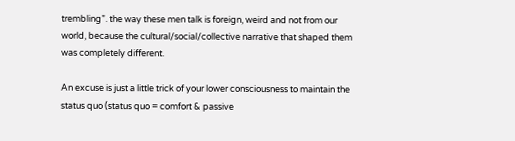trembling”. the way these men talk is foreign, weird and not from our world, because the cultural/social/collective narrative that shaped them was completely different.

An excuse is just a little trick of your lower consciousness to maintain the status quo (status quo = comfort & passive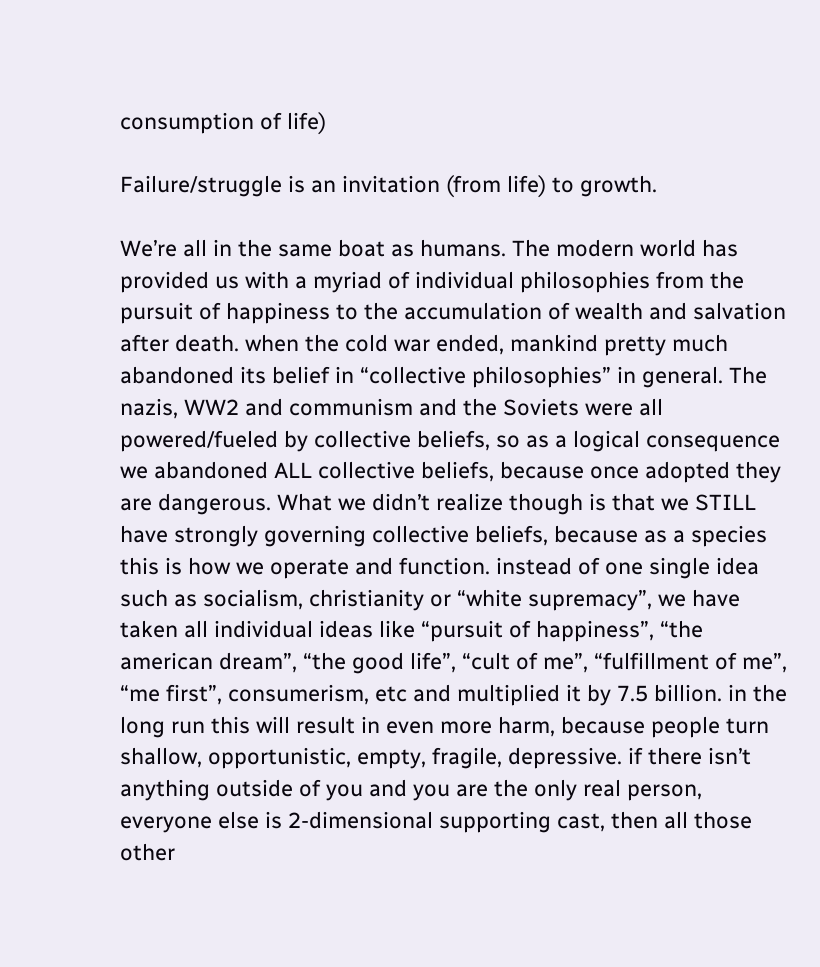consumption of life)

Failure/struggle is an invitation (from life) to growth.

We’re all in the same boat as humans. The modern world has provided us with a myriad of individual philosophies from the pursuit of happiness to the accumulation of wealth and salvation after death. when the cold war ended, mankind pretty much abandoned its belief in “collective philosophies” in general. The nazis, WW2 and communism and the Soviets were all powered/fueled by collective beliefs, so as a logical consequence we abandoned ALL collective beliefs, because once adopted they are dangerous. What we didn’t realize though is that we STILL have strongly governing collective beliefs, because as a species this is how we operate and function. instead of one single idea such as socialism, christianity or “white supremacy”, we have taken all individual ideas like “pursuit of happiness”, “the american dream”, “the good life”, “cult of me”, “fulfillment of me”, “me first”, consumerism, etc and multiplied it by 7.5 billion. in the long run this will result in even more harm, because people turn shallow, opportunistic, empty, fragile, depressive. if there isn’t anything outside of you and you are the only real person, everyone else is 2-dimensional supporting cast, then all those other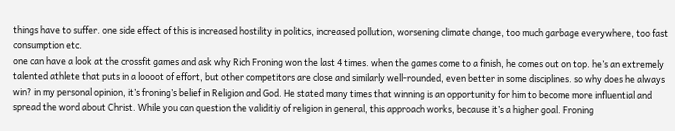things have to suffer. one side effect of this is increased hostility in politics, increased pollution, worsening climate change, too much garbage everywhere, too fast consumption etc.
one can have a look at the crossfit games and ask why Rich Froning won the last 4 times. when the games come to a finish, he comes out on top. he’s an extremely talented athlete that puts in a loooot of effort, but other competitors are close and similarly well-rounded, even better in some disciplines. so why does he always win? in my personal opinion, it’s froning’s belief in Religion and God. He stated many times that winning is an opportunity for him to become more influential and spread the word about Christ. While you can question the validitiy of religion in general, this approach works, because it’s a higher goal. Froning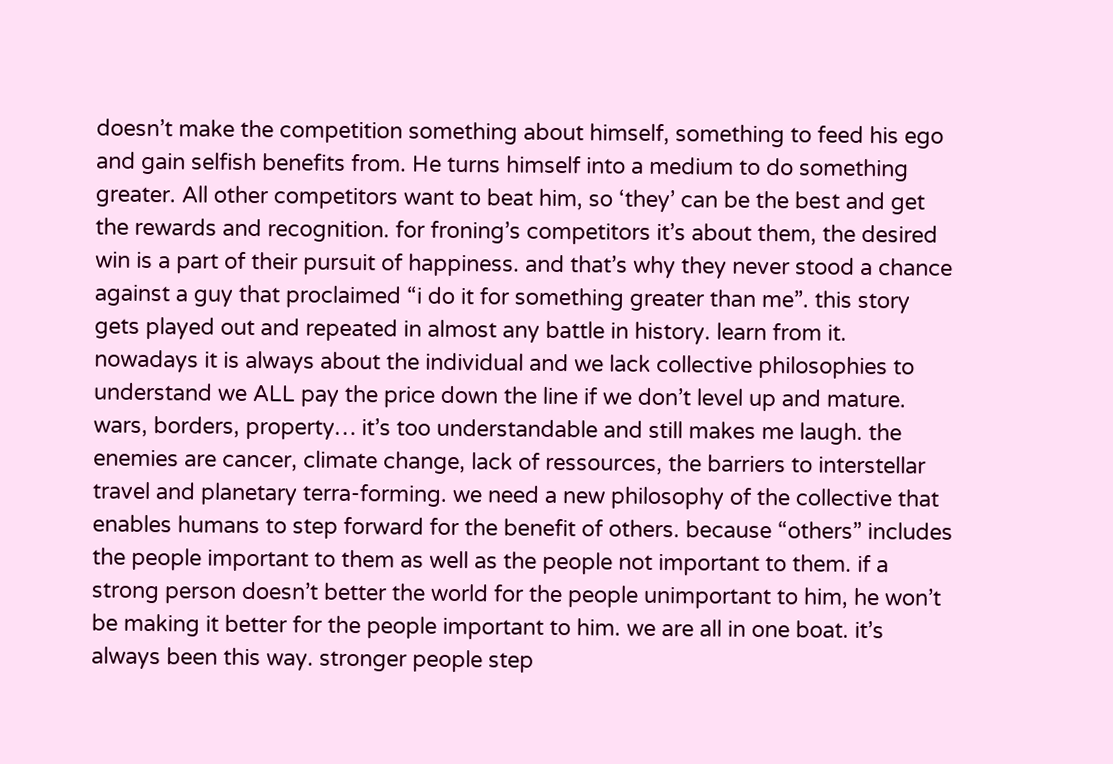doesn’t make the competition something about himself, something to feed his ego and gain selfish benefits from. He turns himself into a medium to do something greater. All other competitors want to beat him, so ‘they’ can be the best and get the rewards and recognition. for froning’s competitors it’s about them, the desired win is a part of their pursuit of happiness. and that’s why they never stood a chance against a guy that proclaimed “i do it for something greater than me”. this story gets played out and repeated in almost any battle in history. learn from it.
nowadays it is always about the individual and we lack collective philosophies to understand we ALL pay the price down the line if we don’t level up and mature. wars, borders, property… it’s too understandable and still makes me laugh. the enemies are cancer, climate change, lack of ressources, the barriers to interstellar travel and planetary terra-forming. we need a new philosophy of the collective that enables humans to step forward for the benefit of others. because “others” includes the people important to them as well as the people not important to them. if a strong person doesn’t better the world for the people unimportant to him, he won’t be making it better for the people important to him. we are all in one boat. it’s always been this way. stronger people step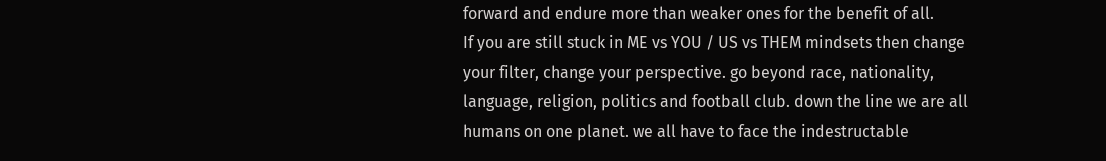forward and endure more than weaker ones for the benefit of all.
If you are still stuck in ME vs YOU / US vs THEM mindsets then change your filter, change your perspective. go beyond race, nationality, language, religion, politics and football club. down the line we are all humans on one planet. we all have to face the indestructable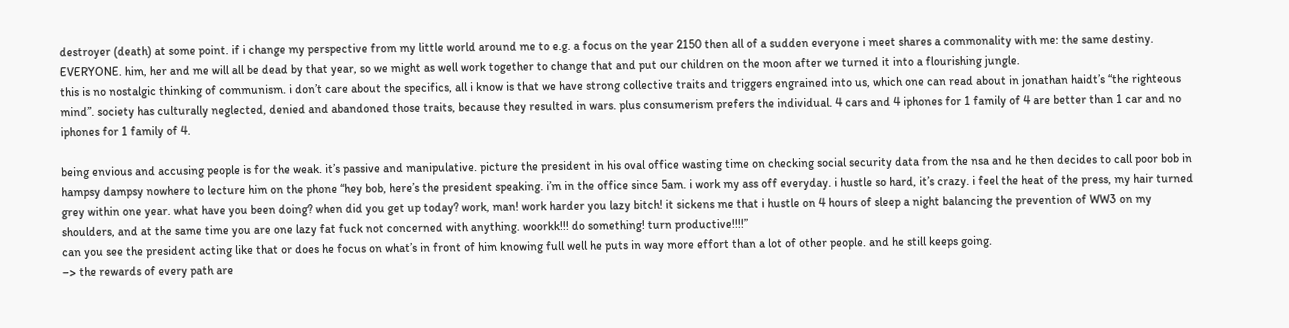destroyer (death) at some point. if i change my perspective from my little world around me to e.g. a focus on the year 2150 then all of a sudden everyone i meet shares a commonality with me: the same destiny. EVERYONE. him, her and me will all be dead by that year, so we might as well work together to change that and put our children on the moon after we turned it into a flourishing jungle.
this is no nostalgic thinking of communism. i don’t care about the specifics, all i know is that we have strong collective traits and triggers engrained into us, which one can read about in jonathan haidt’s “the righteous mind”. society has culturally neglected, denied and abandoned those traits, because they resulted in wars. plus consumerism prefers the individual. 4 cars and 4 iphones for 1 family of 4 are better than 1 car and no iphones for 1 family of 4.

being envious and accusing people is for the weak. it’s passive and manipulative. picture the president in his oval office wasting time on checking social security data from the nsa and he then decides to call poor bob in hampsy dampsy nowhere to lecture him on the phone “hey bob, here’s the president speaking. i’m in the office since 5am. i work my ass off everyday. i hustle so hard, it’s crazy. i feel the heat of the press, my hair turned grey within one year. what have you been doing? when did you get up today? work, man! work harder you lazy bitch! it sickens me that i hustle on 4 hours of sleep a night balancing the prevention of WW3 on my shoulders, and at the same time you are one lazy fat fuck not concerned with anything. woorkk!!! do something! turn productive!!!!”
can you see the president acting like that or does he focus on what’s in front of him knowing full well he puts in way more effort than a lot of other people. and he still keeps going.
–> the rewards of every path are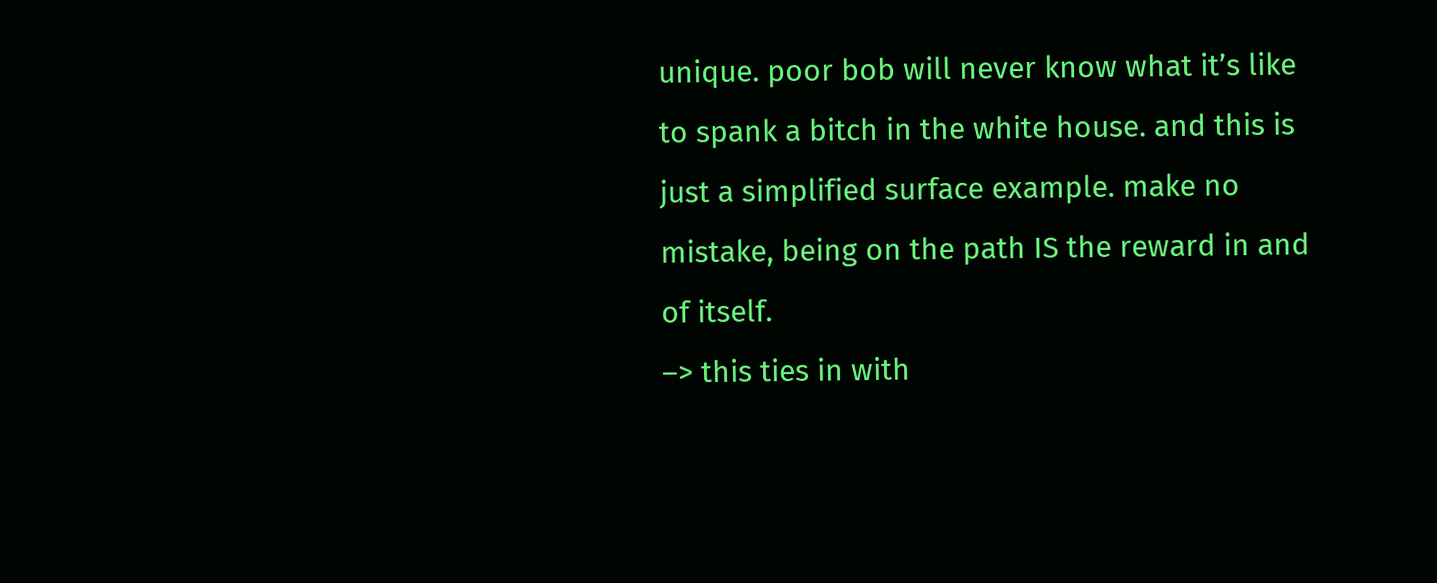unique. poor bob will never know what it’s like to spank a bitch in the white house. and this is just a simplified surface example. make no mistake, being on the path IS the reward in and of itself.
–> this ties in with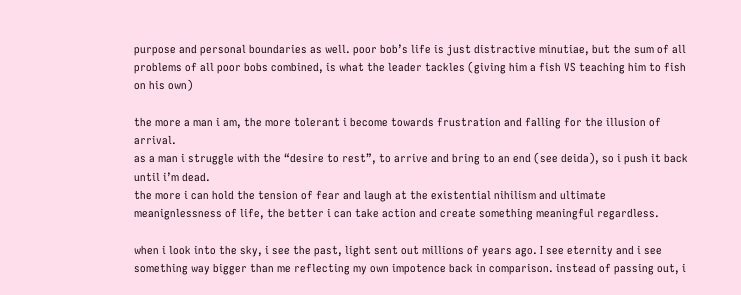purpose and personal boundaries as well. poor bob’s life is just distractive minutiae, but the sum of all problems of all poor bobs combined, is what the leader tackles (giving him a fish VS teaching him to fish on his own)

the more a man i am, the more tolerant i become towards frustration and falling for the illusion of arrival.
as a man i struggle with the “desire to rest”, to arrive and bring to an end (see deida), so i push it back until i’m dead.
the more i can hold the tension of fear and laugh at the existential nihilism and ultimate meanignlessness of life, the better i can take action and create something meaningful regardless.

when i look into the sky, i see the past, light sent out millions of years ago. I see eternity and i see something way bigger than me reflecting my own impotence back in comparison. instead of passing out, i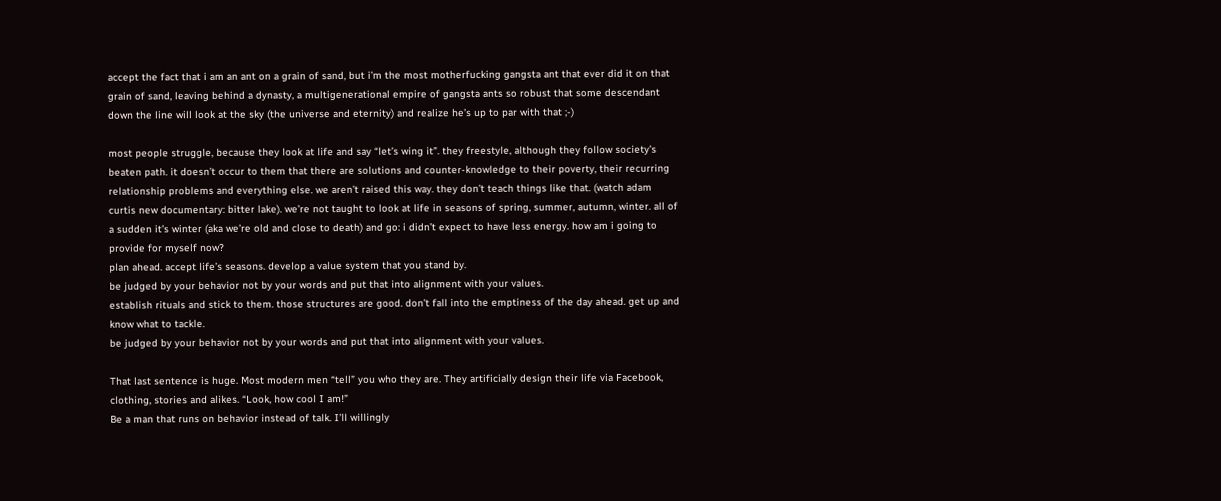accept the fact that i am an ant on a grain of sand, but i’m the most motherfucking gangsta ant that ever did it on that grain of sand, leaving behind a dynasty, a multigenerational empire of gangsta ants so robust that some descendant down the line will look at the sky (the universe and eternity) and realize he’s up to par with that ;-)

most people struggle, because they look at life and say “let’s wing it”. they freestyle, although they follow society’s beaten path. it doesn’t occur to them that there are solutions and counter-knowledge to their poverty, their recurring relationship problems and everything else. we aren’t raised this way. they don’t teach things like that. (watch adam curtis new documentary: bitter lake). we’re not taught to look at life in seasons of spring, summer, autumn, winter. all of a sudden it’s winter (aka we’re old and close to death) and go: i didn’t expect to have less energy. how am i going to provide for myself now?
plan ahead. accept life’s seasons. develop a value system that you stand by.
be judged by your behavior not by your words and put that into alignment with your values.
establish rituals and stick to them. those structures are good. don’t fall into the emptiness of the day ahead. get up and know what to tackle.
be judged by your behavior not by your words and put that into alignment with your values.

That last sentence is huge. Most modern men “tell” you who they are. They artificially design their life via Facebook, clothing, stories and alikes. “Look, how cool I am!”
Be a man that runs on behavior instead of talk. I’ll willingly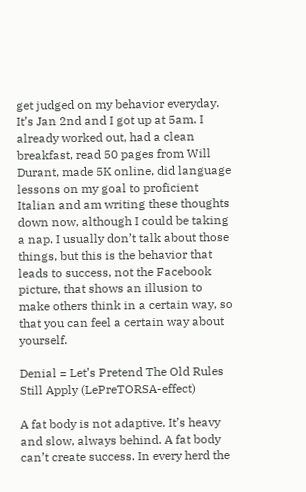get judged on my behavior everyday. It’s Jan 2nd and I got up at 5am. I already worked out, had a clean breakfast, read 50 pages from Will Durant, made 5K online, did language lessons on my goal to proficient Italian and am writing these thoughts down now, although I could be taking a nap. I usually don’t talk about those things, but this is the behavior that leads to success, not the Facebook picture, that shows an illusion to make others think in a certain way, so that you can feel a certain way about yourself.

Denial = Let’s Pretend The Old Rules Still Apply (LePreTORSA-effect)

A fat body is not adaptive. It’s heavy and slow, always behind. A fat body can’t create success. In every herd the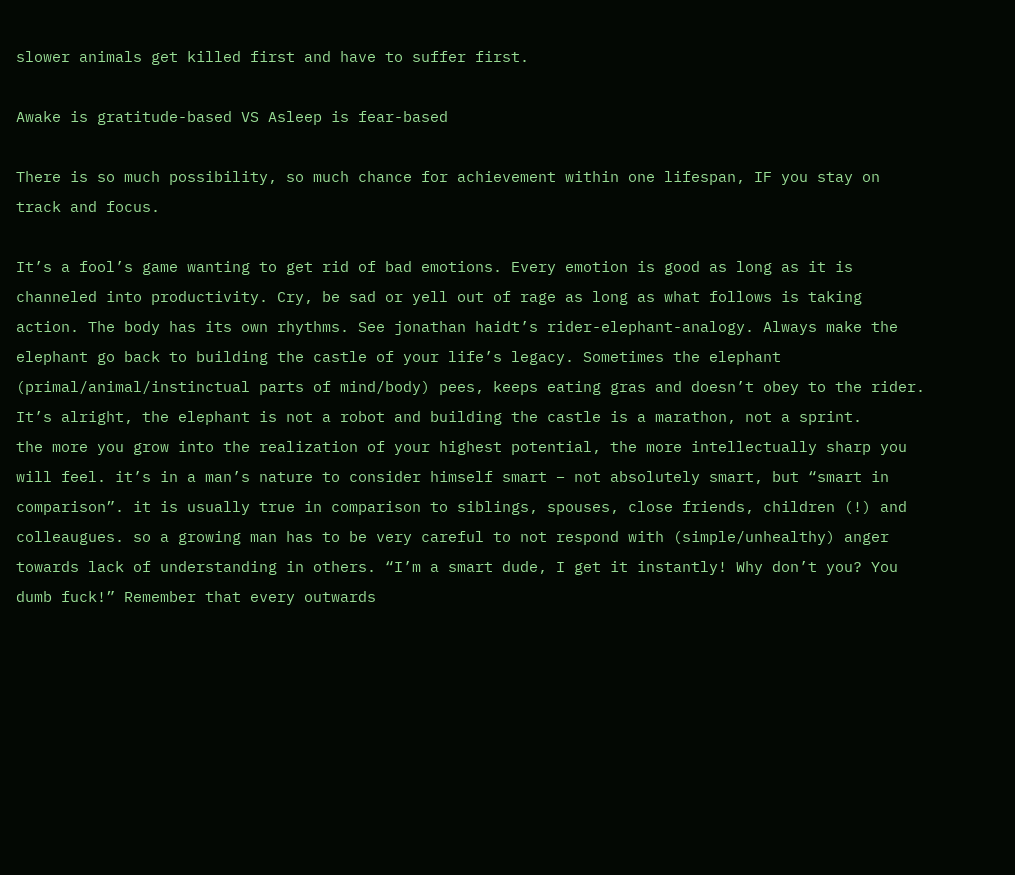slower animals get killed first and have to suffer first.

Awake is gratitude-based VS Asleep is fear-based

There is so much possibility, so much chance for achievement within one lifespan, IF you stay on track and focus.

It’s a fool’s game wanting to get rid of bad emotions. Every emotion is good as long as it is channeled into productivity. Cry, be sad or yell out of rage as long as what follows is taking action. The body has its own rhythms. See jonathan haidt’s rider-elephant-analogy. Always make the elephant go back to building the castle of your life’s legacy. Sometimes the elephant (primal/animal/instinctual parts of mind/body) pees, keeps eating gras and doesn’t obey to the rider. It’s alright, the elephant is not a robot and building the castle is a marathon, not a sprint.
the more you grow into the realization of your highest potential, the more intellectually sharp you will feel. it’s in a man’s nature to consider himself smart – not absolutely smart, but “smart in comparison”. it is usually true in comparison to siblings, spouses, close friends, children (!) and colleaugues. so a growing man has to be very careful to not respond with (simple/unhealthy) anger towards lack of understanding in others. “I’m a smart dude, I get it instantly! Why don’t you? You dumb fuck!” Remember that every outwards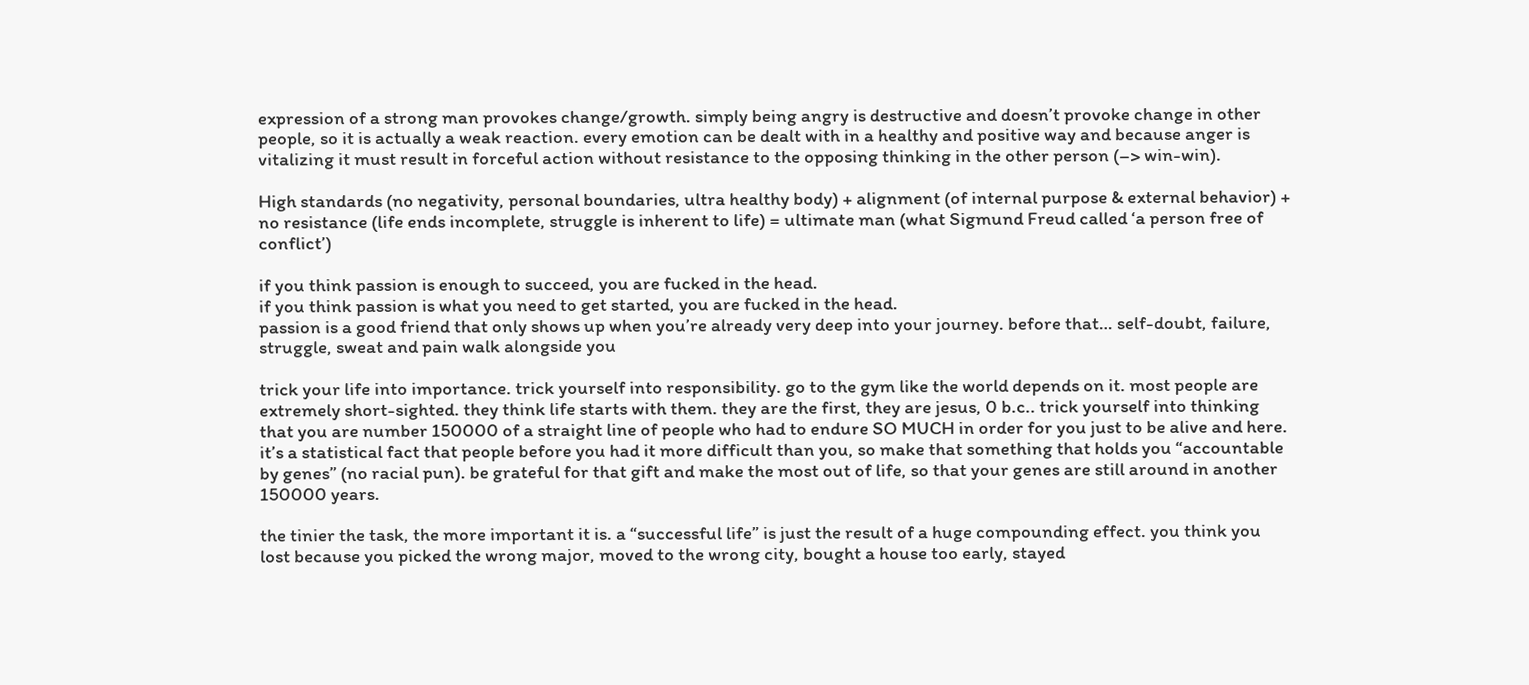expression of a strong man provokes change/growth. simply being angry is destructive and doesn’t provoke change in other people, so it is actually a weak reaction. every emotion can be dealt with in a healthy and positive way and because anger is vitalizing it must result in forceful action without resistance to the opposing thinking in the other person (–> win-win).

High standards (no negativity, personal boundaries, ultra healthy body) + alignment (of internal purpose & external behavior) + no resistance (life ends incomplete, struggle is inherent to life) = ultimate man (what Sigmund Freud called ‘a person free of conflict’)

if you think passion is enough to succeed, you are fucked in the head.
if you think passion is what you need to get started, you are fucked in the head.
passion is a good friend that only shows up when you’re already very deep into your journey. before that… self-doubt, failure, struggle, sweat and pain walk alongside you

trick your life into importance. trick yourself into responsibility. go to the gym like the world depends on it. most people are extremely short-sighted. they think life starts with them. they are the first, they are jesus, 0 b.c.. trick yourself into thinking that you are number 150000 of a straight line of people who had to endure SO MUCH in order for you just to be alive and here. it’s a statistical fact that people before you had it more difficult than you, so make that something that holds you “accountable by genes” (no racial pun). be grateful for that gift and make the most out of life, so that your genes are still around in another 150000 years.

the tinier the task, the more important it is. a “successful life” is just the result of a huge compounding effect. you think you lost because you picked the wrong major, moved to the wrong city, bought a house too early, stayed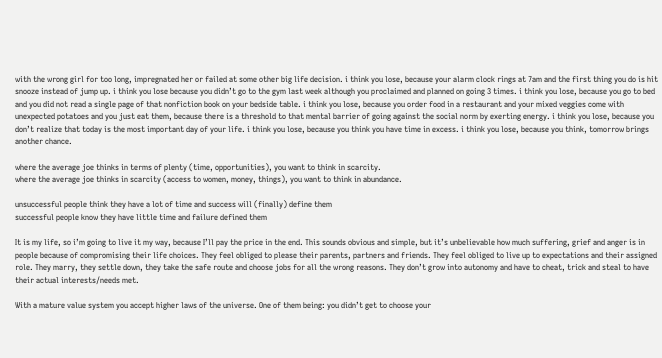with the wrong girl for too long, impregnated her or failed at some other big life decision. i think you lose, because your alarm clock rings at 7am and the first thing you do is hit snooze instead of jump up. i think you lose because you didn’t go to the gym last week although you proclaimed and planned on going 3 times. i think you lose, because you go to bed and you did not read a single page of that nonfiction book on your bedside table. i think you lose, because you order food in a restaurant and your mixed veggies come with unexpected potatoes and you just eat them, because there is a threshold to that mental barrier of going against the social norm by exerting energy. i think you lose, because you don’t realize that today is the most important day of your life. i think you lose, because you think you have time in excess. i think you lose, because you think, tomorrow brings another chance.

where the average joe thinks in terms of plenty (time, opportunities), you want to think in scarcity.
where the average joe thinks in scarcity (access to women, money, things), you want to think in abundance.

unsuccessful people think they have a lot of time and success will (finally) define them
successful people know they have little time and failure defined them

It is my life, so i’m going to live it my way, because I’ll pay the price in the end. This sounds obvious and simple, but it’s unbelievable how much suffering, grief and anger is in people because of compromising their life choices. They feel obliged to please their parents, partners and friends. They feel obliged to live up to expectations and their assigned role. They marry, they settle down, they take the safe route and choose jobs for all the wrong reasons. They don’t grow into autonomy and have to cheat, trick and steal to have their actual interests/needs met.

With a mature value system you accept higher laws of the universe. One of them being: you didn’t get to choose your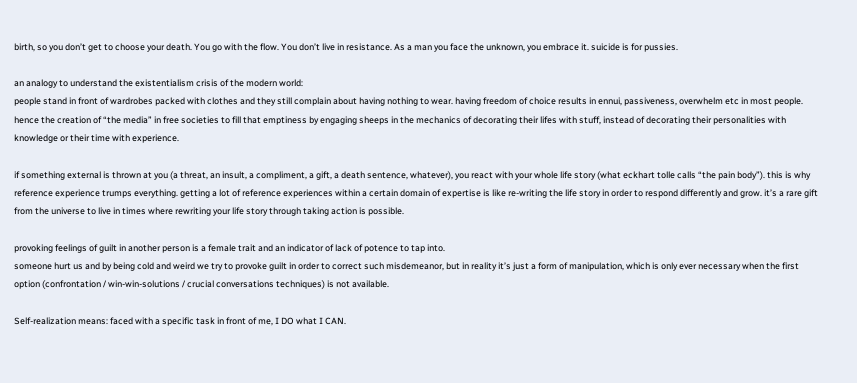birth, so you don’t get to choose your death. You go with the flow. You don’t live in resistance. As a man you face the unknown, you embrace it. suicide is for pussies.

an analogy to understand the existentialism crisis of the modern world:
people stand in front of wardrobes packed with clothes and they still complain about having nothing to wear. having freedom of choice results in ennui, passiveness, overwhelm etc in most people. hence the creation of “the media” in free societies to fill that emptiness by engaging sheeps in the mechanics of decorating their lifes with stuff, instead of decorating their personalities with knowledge or their time with experience.

if something external is thrown at you (a threat, an insult, a compliment, a gift, a death sentence, whatever), you react with your whole life story (what eckhart tolle calls “the pain body”). this is why reference experience trumps everything. getting a lot of reference experiences within a certain domain of expertise is like re-writing the life story in order to respond differently and grow. it’s a rare gift from the universe to live in times where rewriting your life story through taking action is possible.

provoking feelings of guilt in another person is a female trait and an indicator of lack of potence to tap into.
someone hurt us and by being cold and weird we try to provoke guilt in order to correct such misdemeanor, but in reality it’s just a form of manipulation, which is only ever necessary when the first option (confrontation / win-win-solutions / crucial conversations techniques) is not available.

Self-realization means: faced with a specific task in front of me, I DO what I CAN.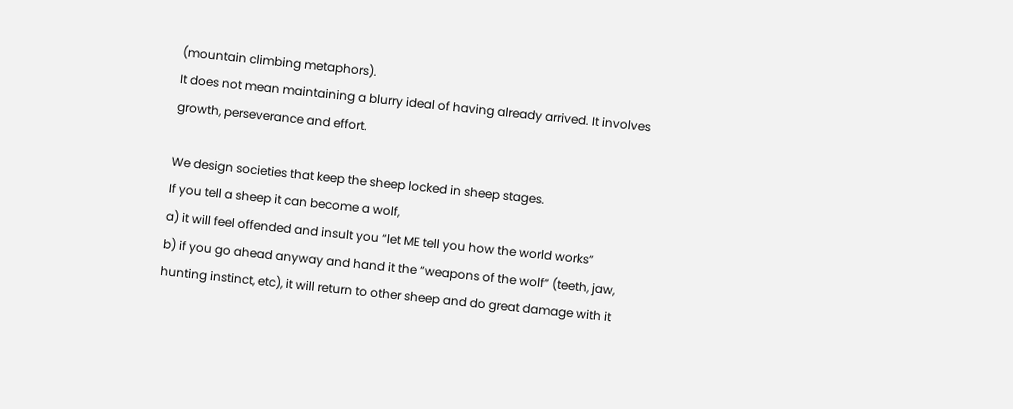(mountain climbing metaphors).
It does not mean maintaining a blurry ideal of having already arrived. It involves growth, perseverance and effort.

We design societies that keep the sheep locked in sheep stages.
If you tell a sheep it can become a wolf,
a) it will feel offended and insult you “let ME tell you how the world works”
b) if you go ahead anyway and hand it the “weapons of the wolf” (teeth, jaw, hunting instinct, etc), it will return to other sheep and do great damage with it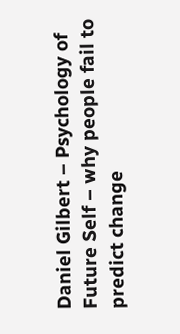Daniel Gilbert – Psychology of Future Self – why people fail to predict change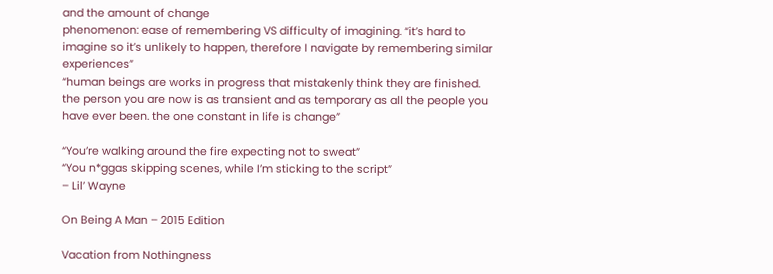and the amount of change
phenomenon: ease of remembering VS difficulty of imagining. “it’s hard to imagine so it’s unlikely to happen, therefore I navigate by remembering similar experiences”
“human beings are works in progress that mistakenly think they are finished. the person you are now is as transient and as temporary as all the people you have ever been. the one constant in life is change”

“You’re walking around the fire expecting not to sweat”
“You n*ggas skipping scenes, while I’m sticking to the script”
– Lil’ Wayne

On Being A Man – 2015 Edition

Vacation from Nothingness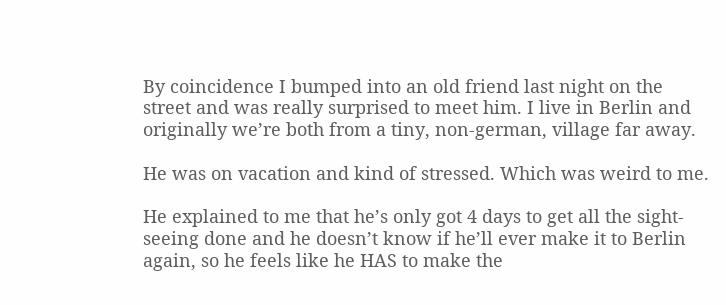By coincidence I bumped into an old friend last night on the street and was really surprised to meet him. I live in Berlin and originally we’re both from a tiny, non-german, village far away.

He was on vacation and kind of stressed. Which was weird to me.

He explained to me that he’s only got 4 days to get all the sight-seeing done and he doesn’t know if he’ll ever make it to Berlin again, so he feels like he HAS to make the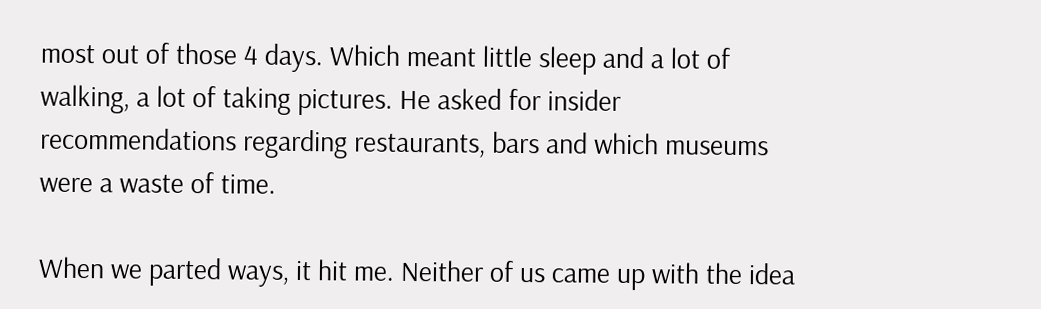most out of those 4 days. Which meant little sleep and a lot of walking, a lot of taking pictures. He asked for insider recommendations regarding restaurants, bars and which museums were a waste of time.

When we parted ways, it hit me. Neither of us came up with the idea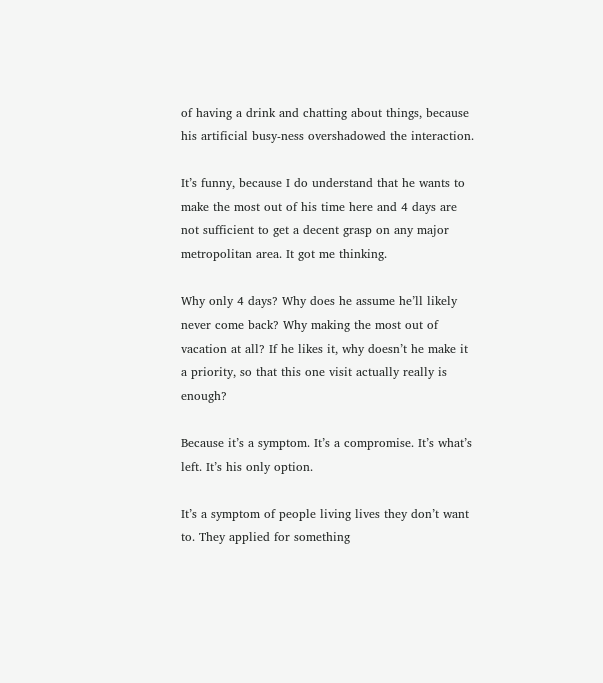of having a drink and chatting about things, because his artificial busy-ness overshadowed the interaction.

It’s funny, because I do understand that he wants to make the most out of his time here and 4 days are not sufficient to get a decent grasp on any major metropolitan area. It got me thinking.

Why only 4 days? Why does he assume he’ll likely never come back? Why making the most out of vacation at all? If he likes it, why doesn’t he make it a priority, so that this one visit actually really is enough?

Because it’s a symptom. It’s a compromise. It’s what’s left. It’s his only option.

It’s a symptom of people living lives they don’t want to. They applied for something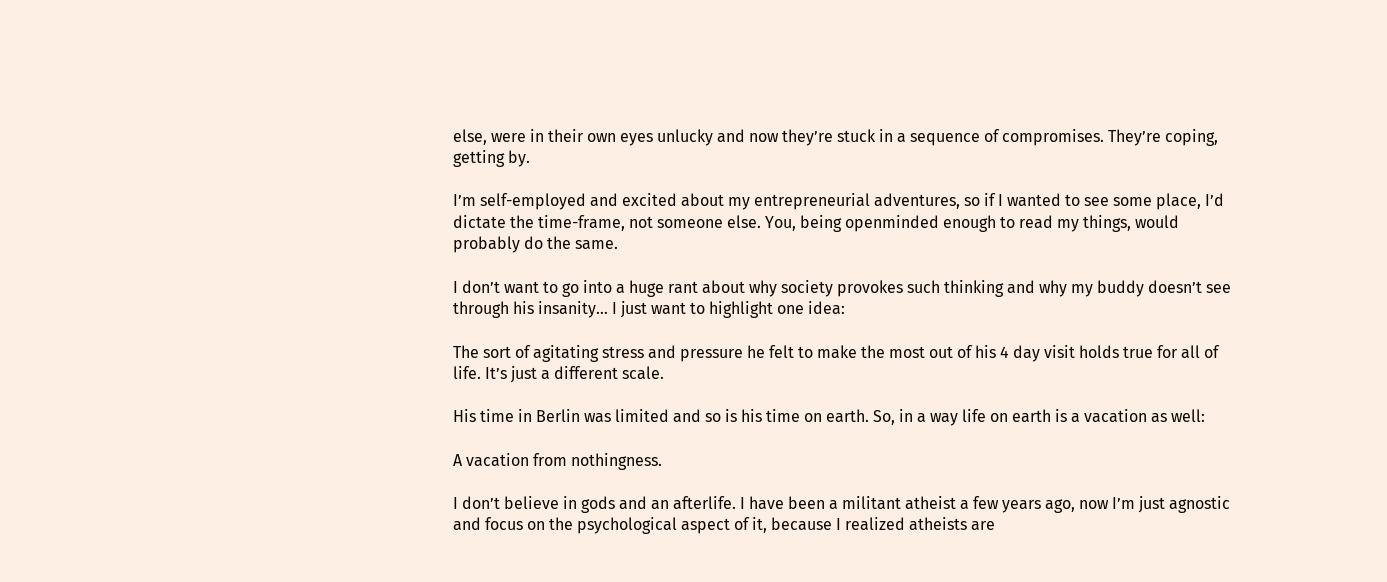else, were in their own eyes unlucky and now they’re stuck in a sequence of compromises. They’re coping, getting by.

I’m self-employed and excited about my entrepreneurial adventures, so if I wanted to see some place, I’d dictate the time-frame, not someone else. You, being openminded enough to read my things, would probably do the same.

I don’t want to go into a huge rant about why society provokes such thinking and why my buddy doesn’t see through his insanity… I just want to highlight one idea:

The sort of agitating stress and pressure he felt to make the most out of his 4 day visit holds true for all of life. It’s just a different scale.

His time in Berlin was limited and so is his time on earth. So, in a way life on earth is a vacation as well:

A vacation from nothingness.

I don’t believe in gods and an afterlife. I have been a militant atheist a few years ago, now I’m just agnostic and focus on the psychological aspect of it, because I realized atheists are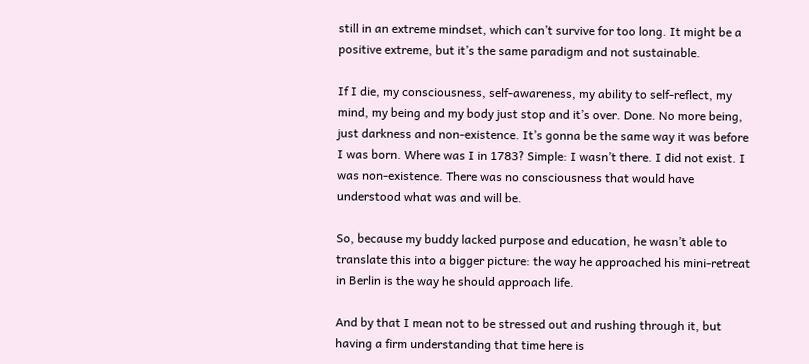still in an extreme mindset, which can’t survive for too long. It might be a positive extreme, but it’s the same paradigm and not sustainable.

If I die, my consciousness, self-awareness, my ability to self-reflect, my mind, my being and my body just stop and it’s over. Done. No more being, just darkness and non-existence. It’s gonna be the same way it was before I was born. Where was I in 1783? Simple: I wasn’t there. I did not exist. I was non-existence. There was no consciousness that would have understood what was and will be.

So, because my buddy lacked purpose and education, he wasn’t able to translate this into a bigger picture: the way he approached his mini-retreat in Berlin is the way he should approach life.

And by that I mean not to be stressed out and rushing through it, but having a firm understanding that time here is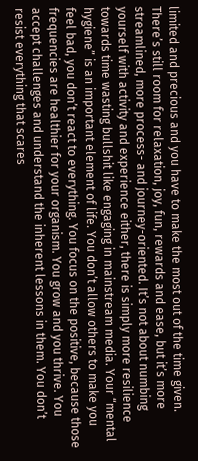limited and precious and you have to make the most out of the time given. There’s still room for relaxation, joy, fun, rewards and ease, but it’s more streamlined, more process- and journey-oriented. It’s not about numbing yourself with activity and experience either, there is simply more resilience towards time wasting bullshit like engaging in mainstream media. Your “mental hygiene” is an important element of life. You don’t allow others to make you feel bad, you don’t react to everything. You focus on the positive, because those frequencies are healthier for your organism. You grow and you thrive. You accept challenges and understand the inherent lessons in them. You don’t resist everything that scares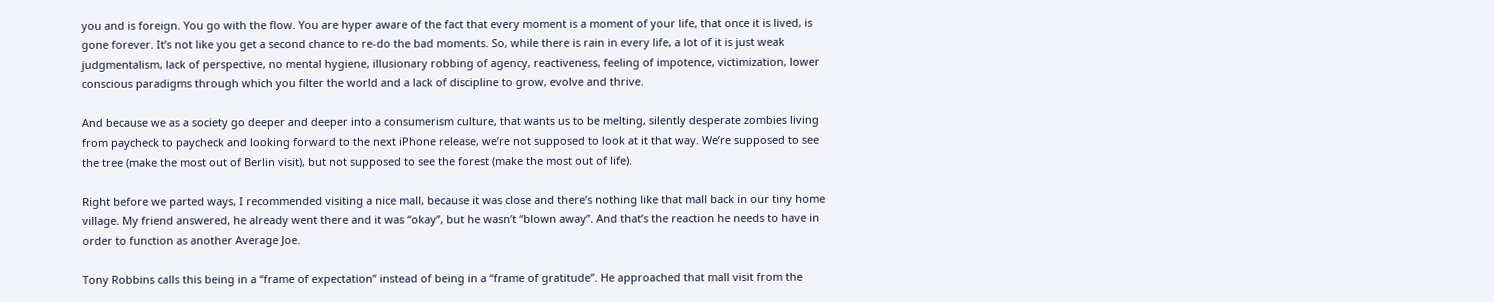you and is foreign. You go with the flow. You are hyper aware of the fact that every moment is a moment of your life, that once it is lived, is gone forever. It’s not like you get a second chance to re-do the bad moments. So, while there is rain in every life, a lot of it is just weak judgmentalism, lack of perspective, no mental hygiene, illusionary robbing of agency, reactiveness, feeling of impotence, victimization, lower conscious paradigms through which you filter the world and a lack of discipline to grow, evolve and thrive.

And because we as a society go deeper and deeper into a consumerism culture, that wants us to be melting, silently desperate zombies living from paycheck to paycheck and looking forward to the next iPhone release, we’re not supposed to look at it that way. We’re supposed to see the tree (make the most out of Berlin visit), but not supposed to see the forest (make the most out of life).

Right before we parted ways, I recommended visiting a nice mall, because it was close and there’s nothing like that mall back in our tiny home village. My friend answered, he already went there and it was “okay”, but he wasn’t “blown away”. And that’s the reaction he needs to have in order to function as another Average Joe.

Tony Robbins calls this being in a “frame of expectation” instead of being in a “frame of gratitude”. He approached that mall visit from the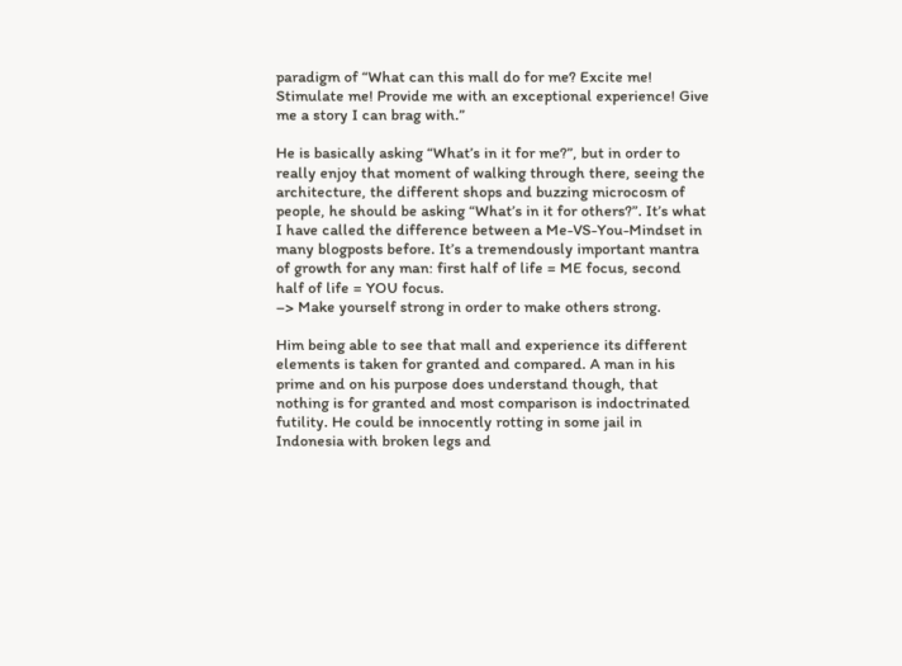paradigm of “What can this mall do for me? Excite me! Stimulate me! Provide me with an exceptional experience! Give me a story I can brag with.”

He is basically asking “What’s in it for me?”, but in order to really enjoy that moment of walking through there, seeing the architecture, the different shops and buzzing microcosm of people, he should be asking “What’s in it for others?”. It’s what I have called the difference between a Me-VS-You-Mindset in many blogposts before. It’s a tremendously important mantra of growth for any man: first half of life = ME focus, second half of life = YOU focus.
–> Make yourself strong in order to make others strong.

Him being able to see that mall and experience its different elements is taken for granted and compared. A man in his prime and on his purpose does understand though, that nothing is for granted and most comparison is indoctrinated futility. He could be innocently rotting in some jail in Indonesia with broken legs and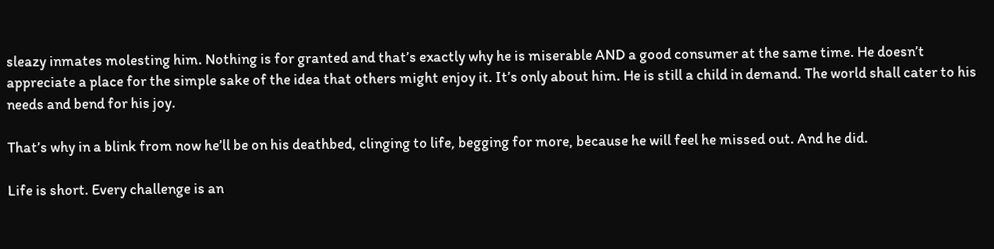sleazy inmates molesting him. Nothing is for granted and that’s exactly why he is miserable AND a good consumer at the same time. He doesn’t appreciate a place for the simple sake of the idea that others might enjoy it. It’s only about him. He is still a child in demand. The world shall cater to his needs and bend for his joy.

That’s why in a blink from now he’ll be on his deathbed, clinging to life, begging for more, because he will feel he missed out. And he did.

Life is short. Every challenge is an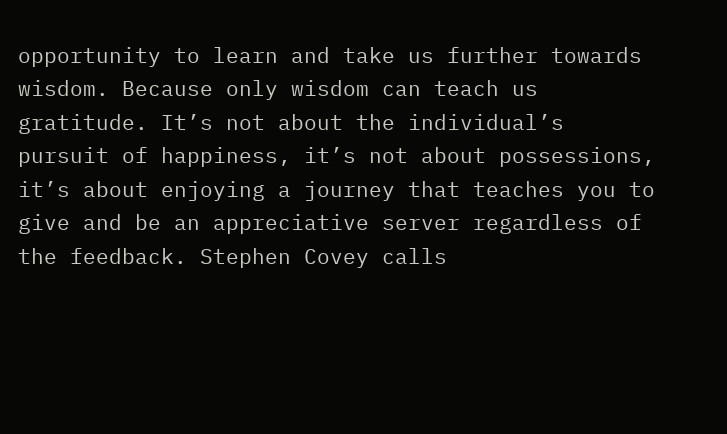opportunity to learn and take us further towards wisdom. Because only wisdom can teach us gratitude. It’s not about the individual’s pursuit of happiness, it’s not about possessions, it’s about enjoying a journey that teaches you to give and be an appreciative server regardless of the feedback. Stephen Covey calls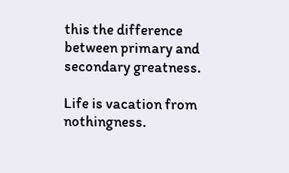this the difference between primary and secondary greatness.

Life is vacation from nothingness.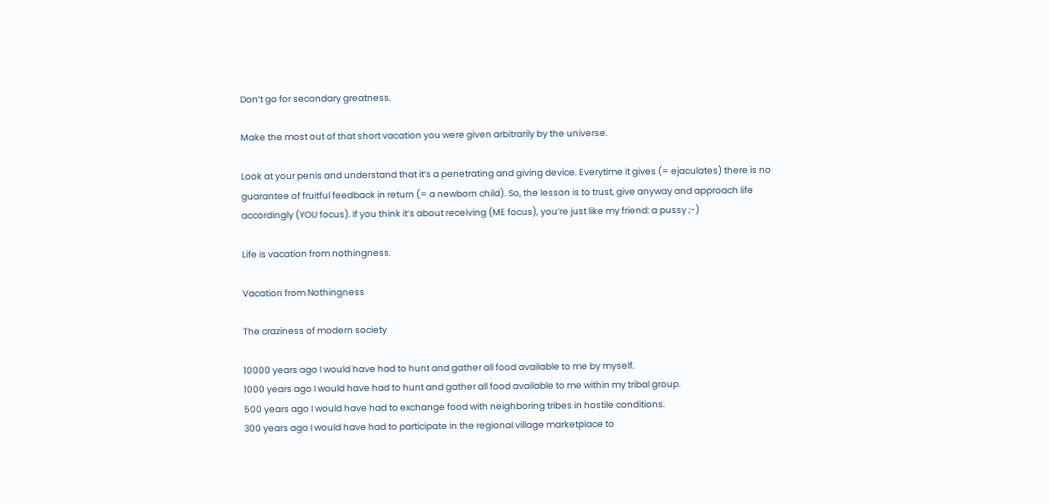Don’t go for secondary greatness.

Make the most out of that short vacation you were given arbitrarily by the universe.

Look at your penis and understand that it’s a penetrating and giving device. Everytime it gives (= ejaculates) there is no guarantee of fruitful feedback in return (= a newborn child). So, the lesson is to trust, give anyway and approach life accordingly (YOU focus). If you think it’s about receiving (ME focus), you’re just like my friend: a pussy ;-)

Life is vacation from nothingness.

Vacation from Nothingness

The craziness of modern society

10000 years ago I would have had to hunt and gather all food available to me by myself.
1000 years ago I would have had to hunt and gather all food available to me within my tribal group.
500 years ago I would have had to exchange food with neighboring tribes in hostile conditions.
300 years ago I would have had to participate in the regional village marketplace to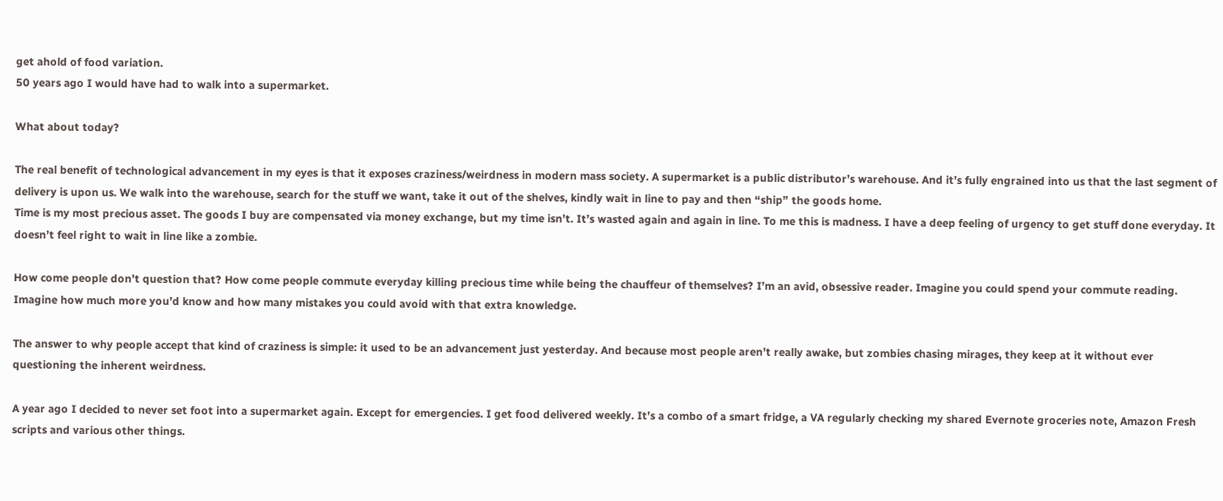get ahold of food variation.
50 years ago I would have had to walk into a supermarket.

What about today?

The real benefit of technological advancement in my eyes is that it exposes craziness/weirdness in modern mass society. A supermarket is a public distributor’s warehouse. And it’s fully engrained into us that the last segment of delivery is upon us. We walk into the warehouse, search for the stuff we want, take it out of the shelves, kindly wait in line to pay and then “ship” the goods home.
Time is my most precious asset. The goods I buy are compensated via money exchange, but my time isn’t. It’s wasted again and again in line. To me this is madness. I have a deep feeling of urgency to get stuff done everyday. It doesn’t feel right to wait in line like a zombie.

How come people don’t question that? How come people commute everyday killing precious time while being the chauffeur of themselves? I’m an avid, obsessive reader. Imagine you could spend your commute reading. Imagine how much more you’d know and how many mistakes you could avoid with that extra knowledge.

The answer to why people accept that kind of craziness is simple: it used to be an advancement just yesterday. And because most people aren’t really awake, but zombies chasing mirages, they keep at it without ever questioning the inherent weirdness.

A year ago I decided to never set foot into a supermarket again. Except for emergencies. I get food delivered weekly. It’s a combo of a smart fridge, a VA regularly checking my shared Evernote groceries note, Amazon Fresh scripts and various other things.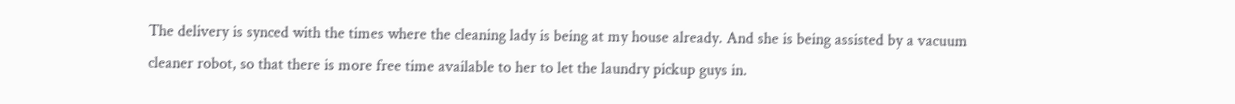The delivery is synced with the times where the cleaning lady is being at my house already. And she is being assisted by a vacuum cleaner robot, so that there is more free time available to her to let the laundry pickup guys in.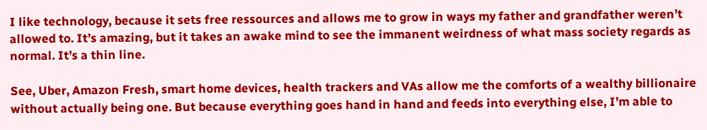I like technology, because it sets free ressources and allows me to grow in ways my father and grandfather weren’t allowed to. It’s amazing, but it takes an awake mind to see the immanent weirdness of what mass society regards as normal. It’s a thin line.

See, Uber, Amazon Fresh, smart home devices, health trackers and VAs allow me the comforts of a wealthy billionaire without actually being one. But because everything goes hand in hand and feeds into everything else, I’m able to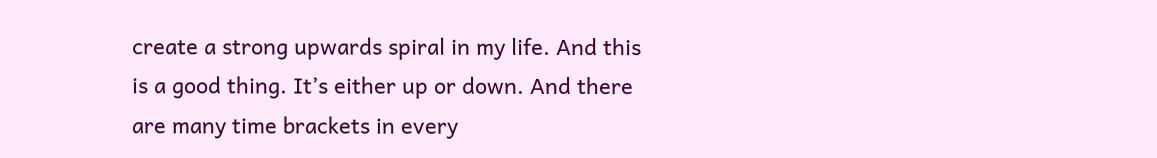create a strong upwards spiral in my life. And this is a good thing. It’s either up or down. And there are many time brackets in every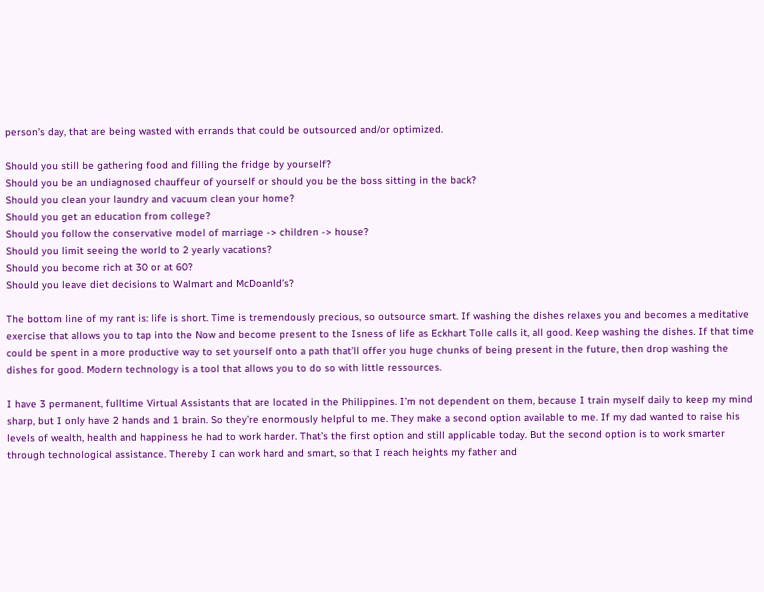person’s day, that are being wasted with errands that could be outsourced and/or optimized.

Should you still be gathering food and filling the fridge by yourself?
Should you be an undiagnosed chauffeur of yourself or should you be the boss sitting in the back?
Should you clean your laundry and vacuum clean your home?
Should you get an education from college?
Should you follow the conservative model of marriage -> children -> house?
Should you limit seeing the world to 2 yearly vacations?
Should you become rich at 30 or at 60?
Should you leave diet decisions to Walmart and McDoanld’s?

The bottom line of my rant is: life is short. Time is tremendously precious, so outsource smart. If washing the dishes relaxes you and becomes a meditative exercise that allows you to tap into the Now and become present to the Isness of life as Eckhart Tolle calls it, all good. Keep washing the dishes. If that time could be spent in a more productive way to set yourself onto a path that’ll offer you huge chunks of being present in the future, then drop washing the dishes for good. Modern technology is a tool that allows you to do so with little ressources.

I have 3 permanent, fulltime Virtual Assistants that are located in the Philippines. I’m not dependent on them, because I train myself daily to keep my mind sharp, but I only have 2 hands and 1 brain. So they’re enormously helpful to me. They make a second option available to me. If my dad wanted to raise his levels of wealth, health and happiness he had to work harder. That’s the first option and still applicable today. But the second option is to work smarter through technological assistance. Thereby I can work hard and smart, so that I reach heights my father and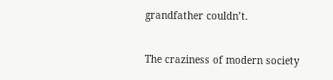grandfather couldn’t.

The craziness of modern society